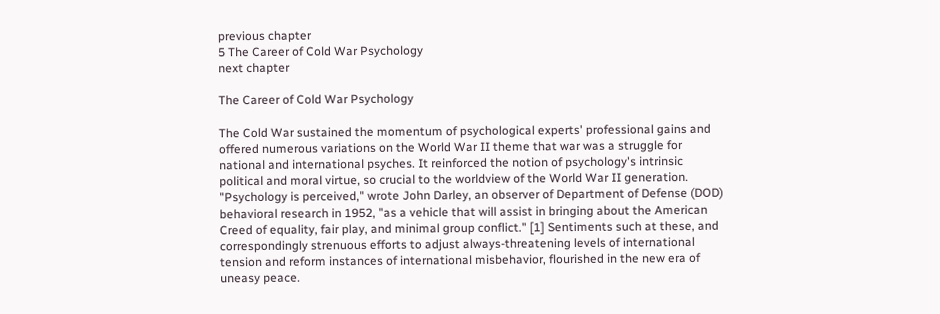previous chapter
5 The Career of Cold War Psychology
next chapter

The Career of Cold War Psychology

The Cold War sustained the momentum of psychological experts' professional gains and offered numerous variations on the World War II theme that war was a struggle for national and international psyches. It reinforced the notion of psychology's intrinsic political and moral virtue, so crucial to the worldview of the World War II generation. "Psychology is perceived," wrote John Darley, an observer of Department of Defense (DOD) behavioral research in 1952, "as a vehicle that will assist in bringing about the American Creed of equality, fair play, and minimal group conflict." [1] Sentiments such at these, and correspondingly strenuous efforts to adjust always-threatening levels of international tension and reform instances of international misbehavior, flourished in the new era of uneasy peace.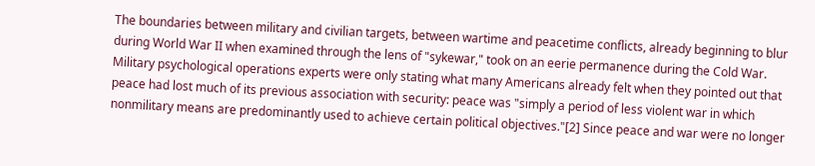The boundaries between military and civilian targets, between wartime and peacetime conflicts, already beginning to blur during World War II when examined through the lens of "sykewar," took on an eerie permanence during the Cold War. Military psychological operations experts were only stating what many Americans already felt when they pointed out that peace had lost much of its previous association with security: peace was "simply a period of less violent war in which nonmilitary means are predominantly used to achieve certain political objectives."[2] Since peace and war were no longer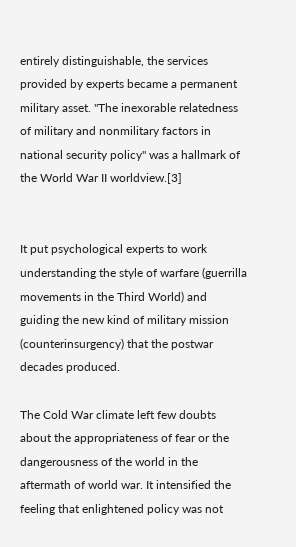entirely distinguishable, the services provided by experts became a permanent military asset. "The inexorable relatedness of military and nonmilitary factors in national security policy" was a hallmark of the World War II worldview.[3]


It put psychological experts to work understanding the style of warfare (guerrilla movements in the Third World) and guiding the new kind of military mission (counterinsurgency) that the postwar decades produced.

The Cold War climate left few doubts about the appropriateness of fear or the dangerousness of the world in the aftermath of world war. It intensified the feeling that enlightened policy was not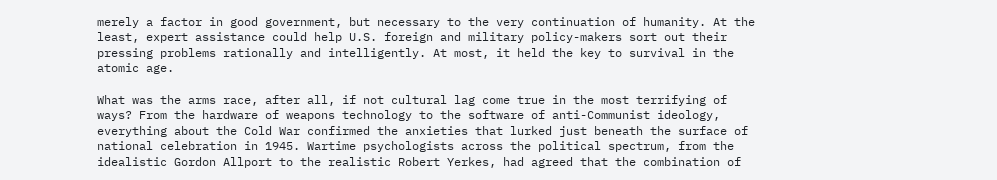merely a factor in good government, but necessary to the very continuation of humanity. At the least, expert assistance could help U.S. foreign and military policy-makers sort out their pressing problems rationally and intelligently. At most, it held the key to survival in the atomic age.

What was the arms race, after all, if not cultural lag come true in the most terrifying of ways? From the hardware of weapons technology to the software of anti-Communist ideology, everything about the Cold War confirmed the anxieties that lurked just beneath the surface of national celebration in 1945. Wartime psychologists across the political spectrum, from the idealistic Gordon Allport to the realistic Robert Yerkes, had agreed that the combination of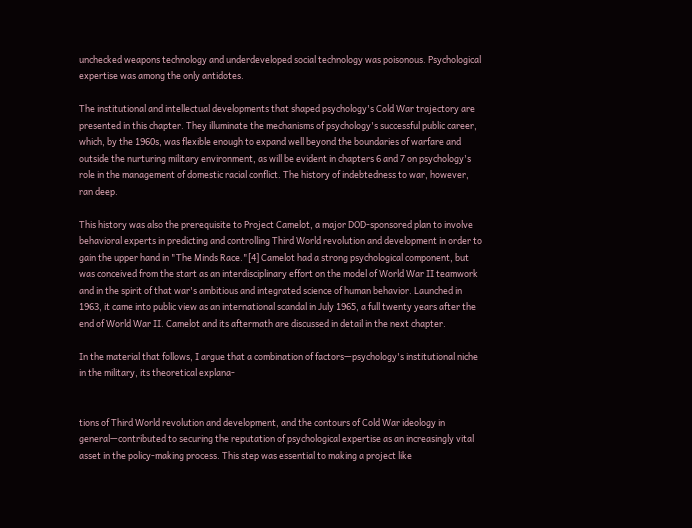unchecked weapons technology and underdeveloped social technology was poisonous. Psychological expertise was among the only antidotes.

The institutional and intellectual developments that shaped psychology's Cold War trajectory are presented in this chapter. They illuminate the mechanisms of psychology's successful public career, which, by the 1960s, was flexible enough to expand well beyond the boundaries of warfare and outside the nurturing military environment, as will be evident in chapters 6 and 7 on psychology's role in the management of domestic racial conflict. The history of indebtedness to war, however, ran deep.

This history was also the prerequisite to Project Camelot, a major DOD-sponsored plan to involve behavioral experts in predicting and controlling Third World revolution and development in order to gain the upper hand in "The Minds Race."[4] Camelot had a strong psychological component, but was conceived from the start as an interdisciplinary effort on the model of World War II teamwork and in the spirit of that war's ambitious and integrated science of human behavior. Launched in 1963, it came into public view as an international scandal in July 1965, a full twenty years after the end of World War II. Camelot and its aftermath are discussed in detail in the next chapter.

In the material that follows, I argue that a combination of factors—psychology's institutional niche in the military, its theoretical explana-


tions of Third World revolution and development, and the contours of Cold War ideology in general—contributed to securing the reputation of psychological expertise as an increasingly vital asset in the policy-making process. This step was essential to making a project like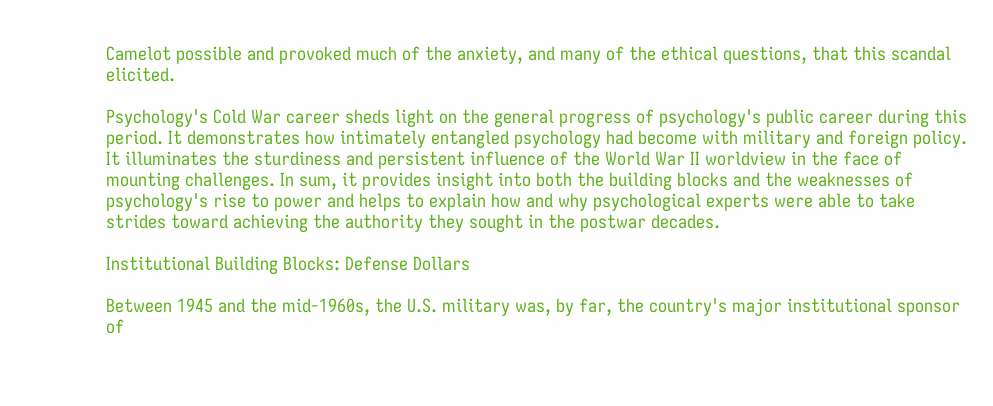Camelot possible and provoked much of the anxiety, and many of the ethical questions, that this scandal elicited.

Psychology's Cold War career sheds light on the general progress of psychology's public career during this period. It demonstrates how intimately entangled psychology had become with military and foreign policy. It illuminates the sturdiness and persistent influence of the World War II worldview in the face of mounting challenges. In sum, it provides insight into both the building blocks and the weaknesses of psychology's rise to power and helps to explain how and why psychological experts were able to take strides toward achieving the authority they sought in the postwar decades.

Institutional Building Blocks: Defense Dollars

Between 1945 and the mid-1960s, the U.S. military was, by far, the country's major institutional sponsor of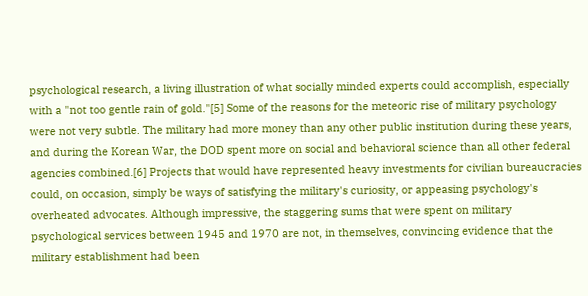psychological research, a living illustration of what socially minded experts could accomplish, especially with a "not too gentle rain of gold."[5] Some of the reasons for the meteoric rise of military psychology were not very subtle. The military had more money than any other public institution during these years, and during the Korean War, the DOD spent more on social and behavioral science than all other federal agencies combined.[6] Projects that would have represented heavy investments for civilian bureaucracies could, on occasion, simply be ways of satisfying the military's curiosity, or appeasing psychology's overheated advocates. Although impressive, the staggering sums that were spent on military psychological services between 1945 and 1970 are not, in themselves, convincing evidence that the military establishment had been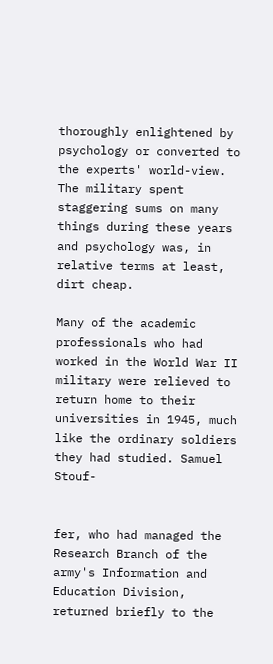thoroughly enlightened by psychology or converted to the experts' world-view. The military spent staggering sums on many things during these years and psychology was, in relative terms at least, dirt cheap.

Many of the academic professionals who had worked in the World War II military were relieved to return home to their universities in 1945, much like the ordinary soldiers they had studied. Samuel Stouf-


fer, who had managed the Research Branch of the army's Information and Education Division, returned briefly to the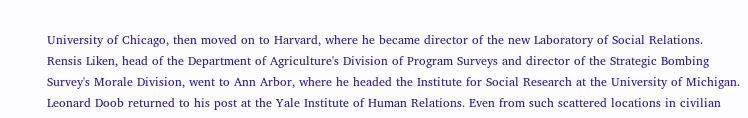University of Chicago, then moved on to Harvard, where he became director of the new Laboratory of Social Relations. Rensis Liken, head of the Department of Agriculture's Division of Program Surveys and director of the Strategic Bombing Survey's Morale Division, went to Ann Arbor, where he headed the Institute for Social Research at the University of Michigan. Leonard Doob returned to his post at the Yale Institute of Human Relations. Even from such scattered locations in civilian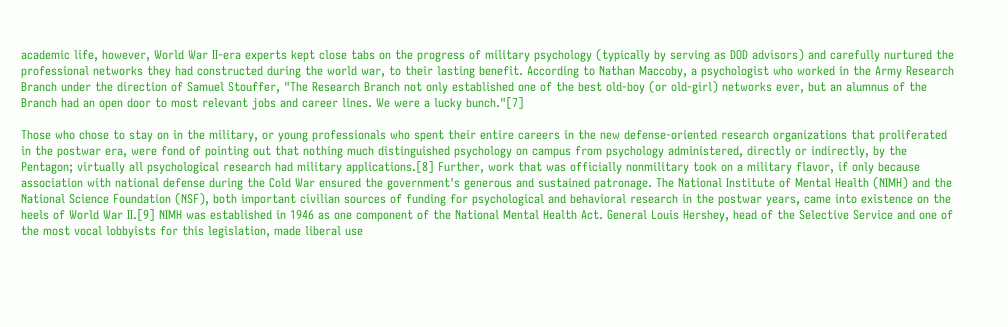academic life, however, World War II-era experts kept close tabs on the progress of military psychology (typically by serving as DOD advisors) and carefully nurtured the professional networks they had constructed during the world war, to their lasting benefit. According to Nathan Maccoby, a psychologist who worked in the Army Research Branch under the direction of Samuel Stouffer, "The Research Branch not only established one of the best old-boy (or old-girl) networks ever, but an alumnus of the Branch had an open door to most relevant jobs and career lines. We were a lucky bunch."[7]

Those who chose to stay on in the military, or young professionals who spent their entire careers in the new defense-oriented research organizations that proliferated in the postwar era, were fond of pointing out that nothing much distinguished psychology on campus from psychology administered, directly or indirectly, by the Pentagon; virtually all psychological research had military applications.[8] Further, work that was officially nonmilitary took on a military flavor, if only because association with national defense during the Cold War ensured the government's generous and sustained patronage. The National Institute of Mental Health (NIMH) and the National Science Foundation (NSF), both important civilian sources of funding for psychological and behavioral research in the postwar years, came into existence on the heels of World War II.[9] NIMH was established in 1946 as one component of the National Mental Health Act. General Louis Hershey, head of the Selective Service and one of the most vocal lobbyists for this legislation, made liberal use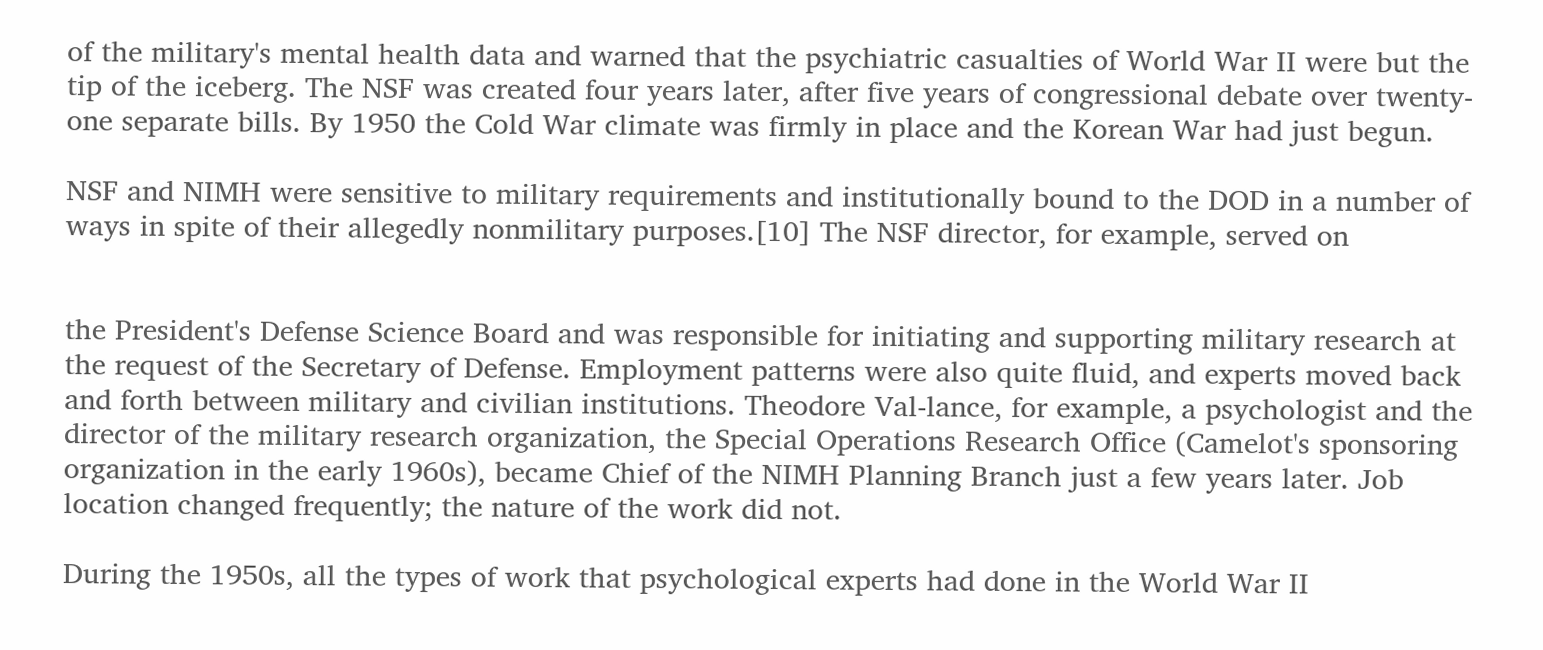of the military's mental health data and warned that the psychiatric casualties of World War II were but the tip of the iceberg. The NSF was created four years later, after five years of congressional debate over twenty-one separate bills. By 1950 the Cold War climate was firmly in place and the Korean War had just begun.

NSF and NIMH were sensitive to military requirements and institutionally bound to the DOD in a number of ways in spite of their allegedly nonmilitary purposes.[10] The NSF director, for example, served on


the President's Defense Science Board and was responsible for initiating and supporting military research at the request of the Secretary of Defense. Employment patterns were also quite fluid, and experts moved back and forth between military and civilian institutions. Theodore Val-lance, for example, a psychologist and the director of the military research organization, the Special Operations Research Office (Camelot's sponsoring organization in the early 1960s), became Chief of the NIMH Planning Branch just a few years later. Job location changed frequently; the nature of the work did not.

During the 1950s, all the types of work that psychological experts had done in the World War II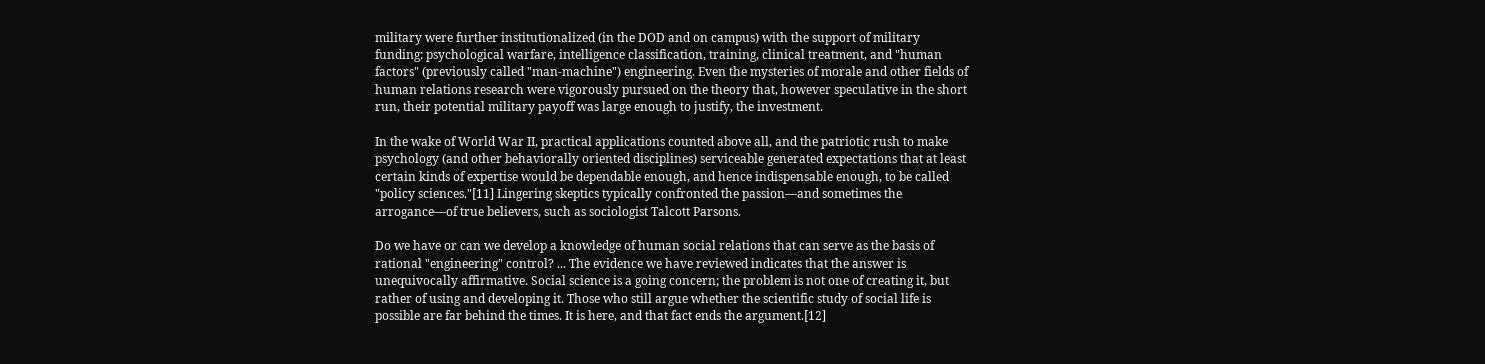military were further institutionalized (in the DOD and on campus) with the support of military funding: psychological warfare, intelligence classification, training, clinical treatment, and "human factors" (previously called "man-machine") engineering. Even the mysteries of morale and other fields of human relations research were vigorously pursued on the theory that, however speculative in the short run, their potential military payoff was large enough to justify, the investment.

In the wake of World War II, practical applications counted above all, and the patriotic rush to make psychology (and other behaviorally oriented disciplines) serviceable generated expectations that at least certain kinds of expertise would be dependable enough, and hence indispensable enough, to be called "policy sciences."[11] Lingering skeptics typically confronted the passion—and sometimes the arrogance—of true believers, such as sociologist Talcott Parsons.

Do we have or can we develop a knowledge of human social relations that can serve as the basis of rational "engineering" control? ... The evidence we have reviewed indicates that the answer is unequivocally affirmative. Social science is a going concern; the problem is not one of creating it, but rather of using and developing it. Those who still argue whether the scientific study of social life is possible are far behind the times. It is here, and that fact ends the argument.[12]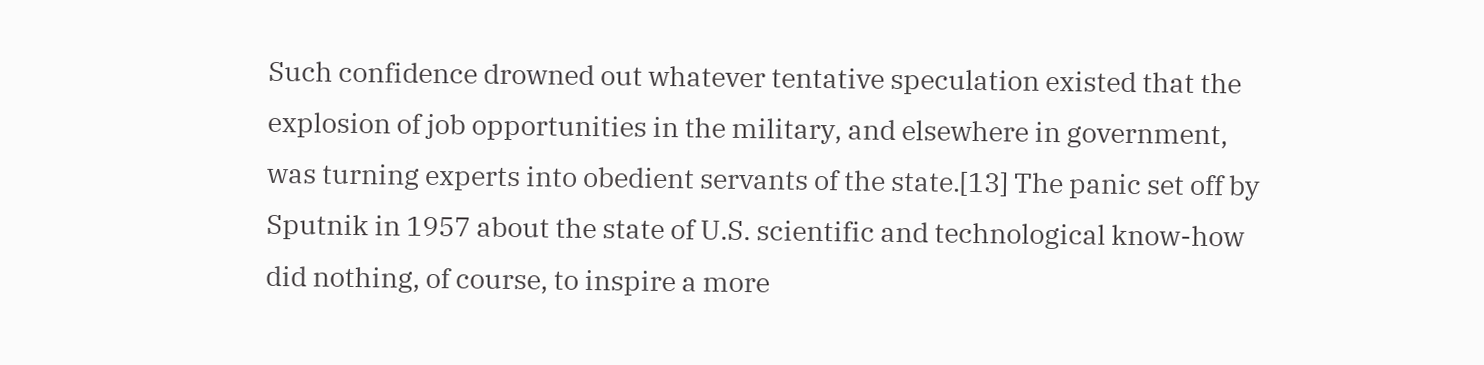Such confidence drowned out whatever tentative speculation existed that the explosion of job opportunities in the military, and elsewhere in government, was turning experts into obedient servants of the state.[13] The panic set off by Sputnik in 1957 about the state of U.S. scientific and technological know-how did nothing, of course, to inspire a more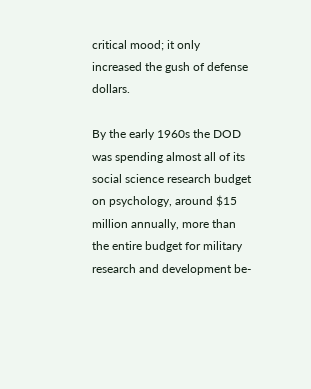critical mood; it only increased the gush of defense dollars.

By the early 1960s the DOD was spending almost all of its social science research budget on psychology, around $15 million annually, more than the entire budget for military research and development be-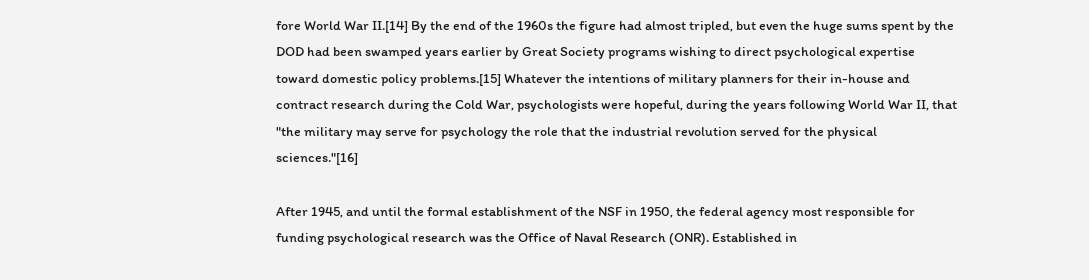fore World War II.[14] By the end of the 1960s the figure had almost tripled, but even the huge sums spent by the DOD had been swamped years earlier by Great Society programs wishing to direct psychological expertise toward domestic policy problems.[15] Whatever the intentions of military planners for their in-house and contract research during the Cold War, psychologists were hopeful, during the years following World War II, that "the military may serve for psychology the role that the industrial revolution served for the physical sciences."[16]

After 1945, and until the formal establishment of the NSF in 1950, the federal agency most responsible for funding psychological research was the Office of Naval Research (ONR). Established in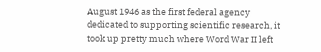August 1946 as the first federal agency dedicated to supporting scientific research, it took up pretty much where Word War II left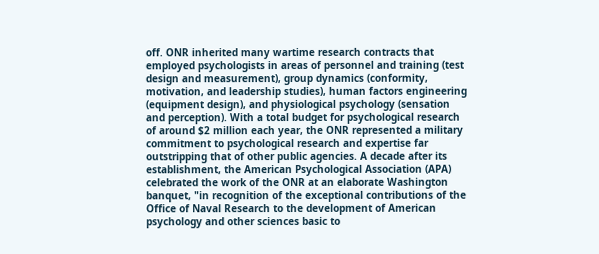off. ONR inherited many wartime research contracts that employed psychologists in areas of personnel and training (test design and measurement), group dynamics (conformity, motivation, and leadership studies), human factors engineering (equipment design), and physiological psychology (sensation and perception). With a total budget for psychological research of around $2 million each year, the ONR represented a military commitment to psychological research and expertise far outstripping that of other public agencies. A decade after its establishment, the American Psychological Association (APA) celebrated the work of the ONR at an elaborate Washington banquet, "in recognition of the exceptional contributions of the Office of Naval Research to the development of American psychology and other sciences basic to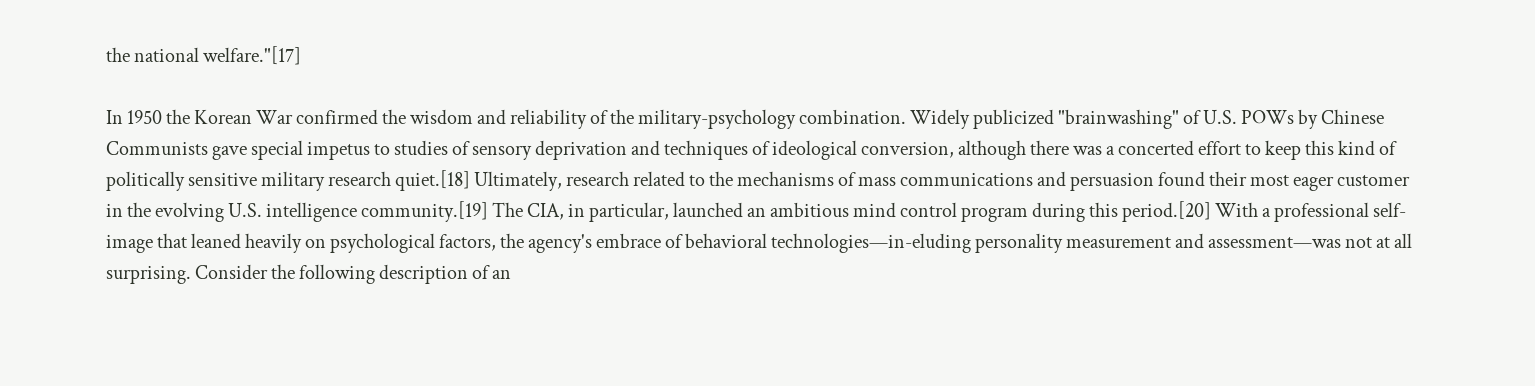the national welfare."[17]

In 1950 the Korean War confirmed the wisdom and reliability of the military-psychology combination. Widely publicized "brainwashing" of U.S. POWs by Chinese Communists gave special impetus to studies of sensory deprivation and techniques of ideological conversion, although there was a concerted effort to keep this kind of politically sensitive military research quiet.[18] Ultimately, research related to the mechanisms of mass communications and persuasion found their most eager customer in the evolving U.S. intelligence community.[19] The CIA, in particular, launched an ambitious mind control program during this period.[20] With a professional self-image that leaned heavily on psychological factors, the agency's embrace of behavioral technologies—in-eluding personality measurement and assessment—was not at all surprising. Consider the following description of an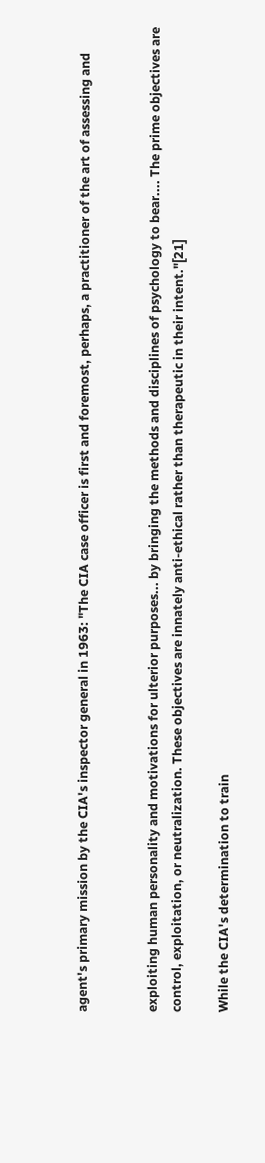agent's primary mission by the CIA's inspector general in 1963: "The CIA case officer is first and foremost, perhaps, a practitioner of the art of assessing and


exploiting human personality and motivations for ulterior purposes... by bringing the methods and disciplines of psychology to bear.... The prime objectives are control, exploitation, or neutralization. These objectives are innately anti-ethical rather than therapeutic in their intent."[21]

While the CIA's determination to train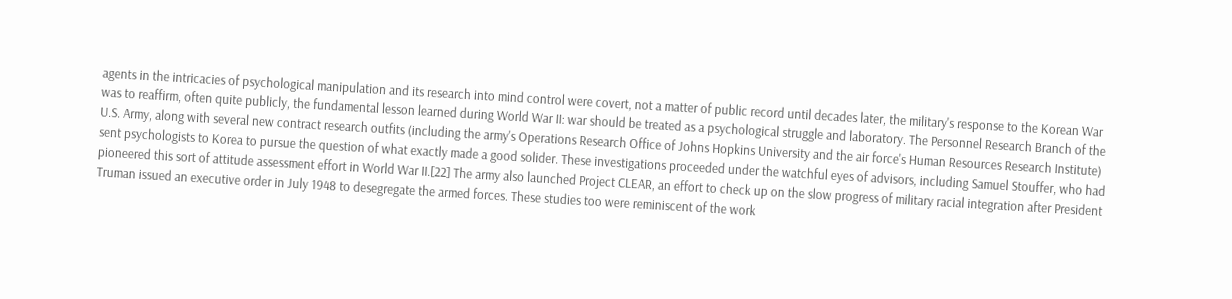agents in the intricacies of psychological manipulation and its research into mind control were covert, not a matter of public record until decades later, the military's response to the Korean War was to reaffirm, often quite publicly, the fundamental lesson learned during World War II: war should be treated as a psychological struggle and laboratory. The Personnel Research Branch of the U.S. Army, along with several new contract research outfits (including the army's Operations Research Office of Johns Hopkins University and the air force's Human Resources Research Institute) sent psychologists to Korea to pursue the question of what exactly made a good solider. These investigations proceeded under the watchful eyes of advisors, including Samuel Stouffer, who had pioneered this sort of attitude assessment effort in World War II.[22] The army also launched Project CLEAR, an effort to check up on the slow progress of military racial integration after President Truman issued an executive order in July 1948 to desegregate the armed forces. These studies too were reminiscent of the work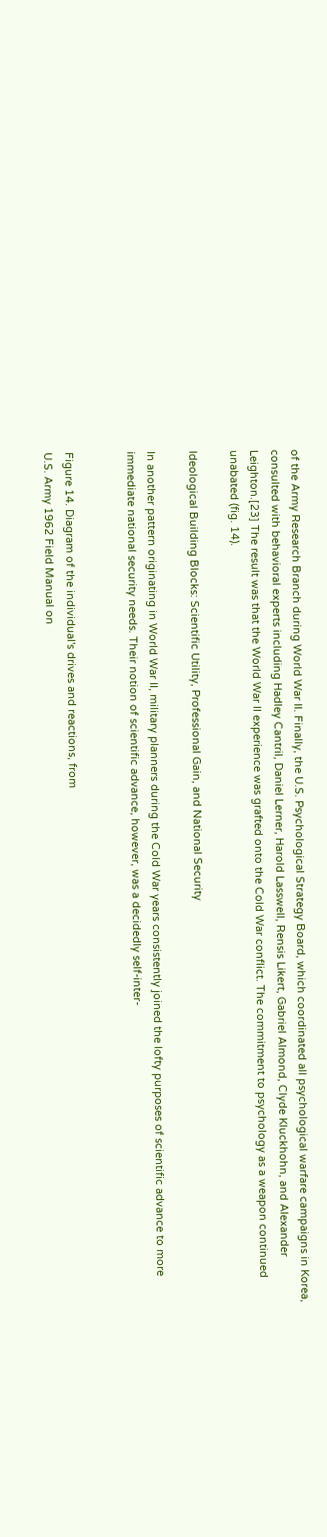of the Army Research Branch during World War II. Finally, the U.S. Psychological Strategy Board, which coordinated all psychological warfare campaigns in Korea, consulted with behavioral experts including Hadley Cantril, Daniel Lerner, Harold Lasswell, Rensis Likert, Gabriel Almond, Clyde Kluckhohn, and Alexander Leighton.[23] The result was that the World War II experience was grafted onto the Cold War conflict. The commitment to psychology as a weapon continued unabated (fig. 14).

Ideological Building Blocks: Scientific Utility, Professional Gain, and National Security

In another pattern originating in World War II, military planners during the Cold War years consistently joined the lofty purposes of scientific advance to more immediate national security needs. Their notion of scientific advance, however, was a decidedly self-inter-


Figure 14. Diagram of the individual's drives and reactions, from
U.S. Army 1962 Field Manual on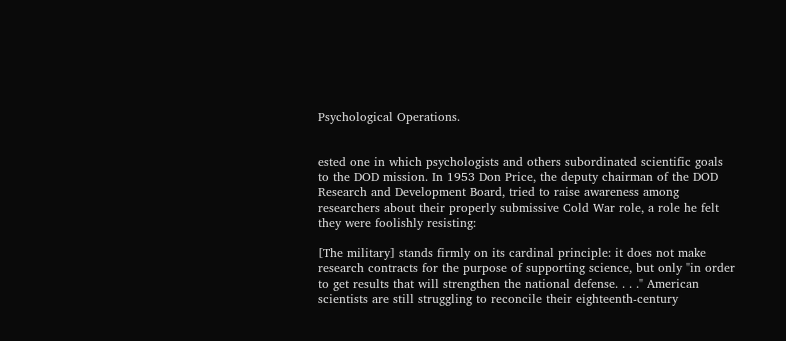Psychological Operations.


ested one in which psychologists and others subordinated scientific goals to the DOD mission. In 1953 Don Price, the deputy chairman of the DOD Research and Development Board, tried to raise awareness among researchers about their properly submissive Cold War role, a role he felt they were foolishly resisting:

[The military] stands firmly on its cardinal principle: it does not make research contracts for the purpose of supporting science, but only "in order to get results that will strengthen the national defense. . . ." American scientists are still struggling to reconcile their eighteenth-century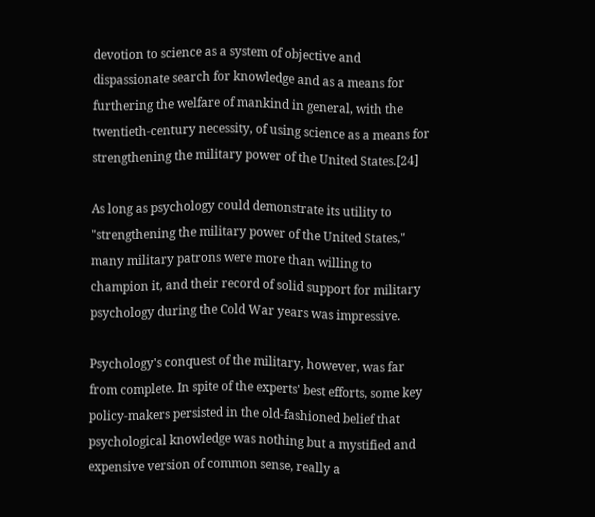devotion to science as a system of objective and dispassionate search for knowledge and as a means for furthering the welfare of mankind in general, with the twentieth-century necessity, of using science as a means for strengthening the military power of the United States.[24]

As long as psychology could demonstrate its utility to "strengthening the military power of the United States," many military patrons were more than willing to champion it, and their record of solid support for military psychology during the Cold War years was impressive.

Psychology's conquest of the military, however, was far from complete. In spite of the experts' best efforts, some key policy-makers persisted in the old-fashioned belief that psychological knowledge was nothing but a mystified and expensive version of common sense, really a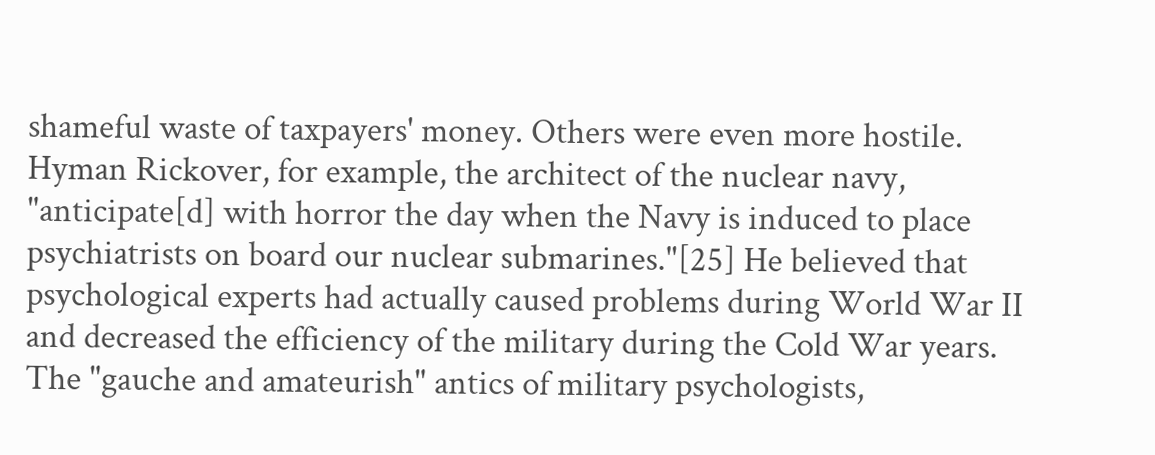shameful waste of taxpayers' money. Others were even more hostile. Hyman Rickover, for example, the architect of the nuclear navy, "anticipate[d] with horror the day when the Navy is induced to place psychiatrists on board our nuclear submarines."[25] He believed that psychological experts had actually caused problems during World War II and decreased the efficiency of the military during the Cold War years. The "gauche and amateurish" antics of military psychologists,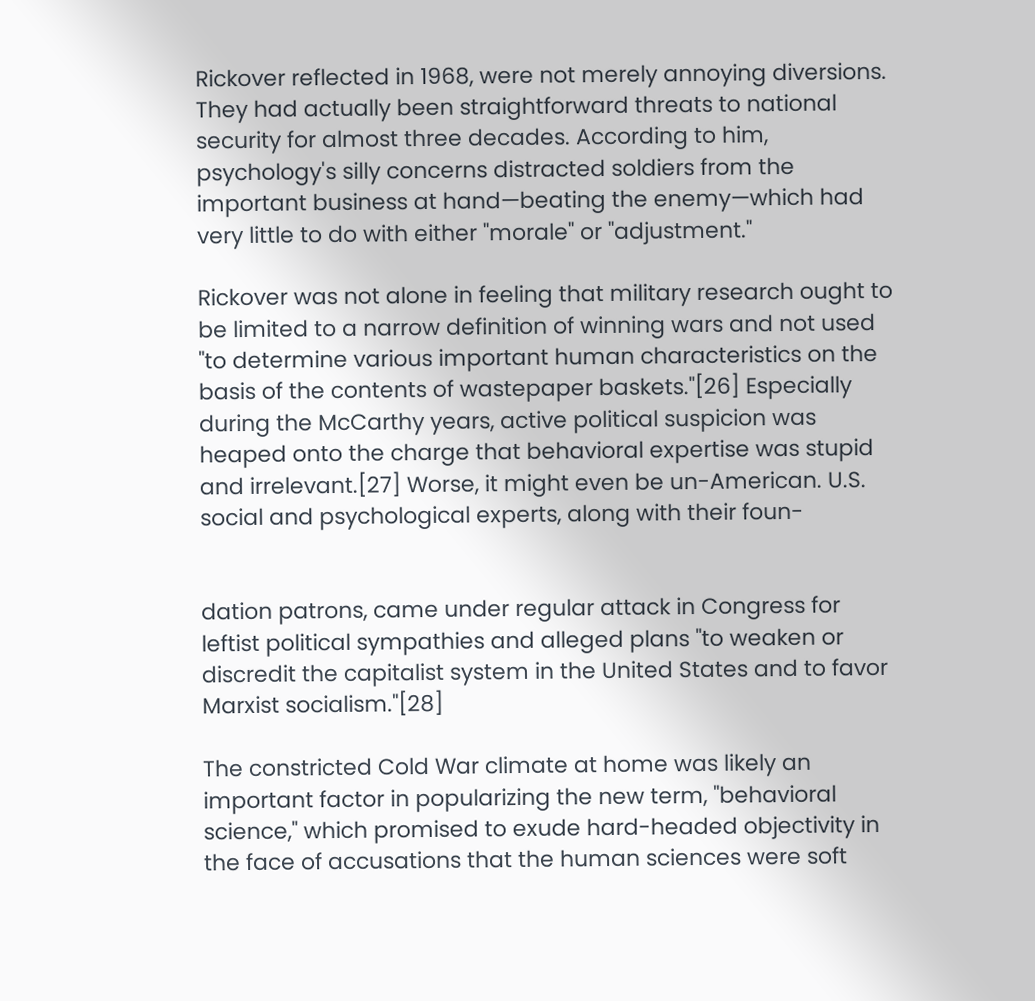Rickover reflected in 1968, were not merely annoying diversions. They had actually been straightforward threats to national security for almost three decades. According to him, psychology's silly concerns distracted soldiers from the important business at hand—beating the enemy—which had very little to do with either "morale" or "adjustment."

Rickover was not alone in feeling that military research ought to be limited to a narrow definition of winning wars and not used "to determine various important human characteristics on the basis of the contents of wastepaper baskets."[26] Especially during the McCarthy years, active political suspicion was heaped onto the charge that behavioral expertise was stupid and irrelevant.[27] Worse, it might even be un-American. U.S. social and psychological experts, along with their foun-


dation patrons, came under regular attack in Congress for leftist political sympathies and alleged plans "to weaken or discredit the capitalist system in the United States and to favor Marxist socialism."[28]

The constricted Cold War climate at home was likely an important factor in popularizing the new term, "behavioral science," which promised to exude hard-headed objectivity in the face of accusations that the human sciences were soft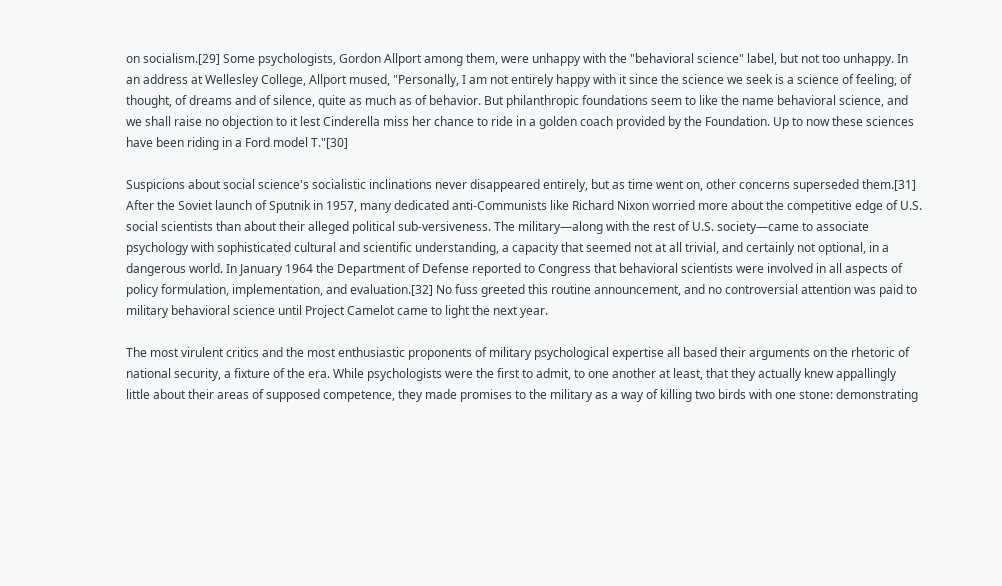on socialism.[29] Some psychologists, Gordon Allport among them, were unhappy with the "behavioral science" label, but not too unhappy. In an address at Wellesley College, Allport mused, "Personally, I am not entirely happy with it since the science we seek is a science of feeling, of thought, of dreams and of silence, quite as much as of behavior. But philanthropic foundations seem to like the name behavioral science, and we shall raise no objection to it lest Cinderella miss her chance to ride in a golden coach provided by the Foundation. Up to now these sciences have been riding in a Ford model T."[30]

Suspicions about social science's socialistic inclinations never disappeared entirely, but as time went on, other concerns superseded them.[31] After the Soviet launch of Sputnik in 1957, many dedicated anti-Communists like Richard Nixon worried more about the competitive edge of U.S. social scientists than about their alleged political sub-versiveness. The military—along with the rest of U.S. society—came to associate psychology with sophisticated cultural and scientific understanding, a capacity that seemed not at all trivial, and certainly not optional, in a dangerous world. In January 1964 the Department of Defense reported to Congress that behavioral scientists were involved in all aspects of policy formulation, implementation, and evaluation.[32] No fuss greeted this routine announcement, and no controversial attention was paid to military behavioral science until Project Camelot came to light the next year.

The most virulent critics and the most enthusiastic proponents of military psychological expertise all based their arguments on the rhetoric of national security, a fixture of the era. While psychologists were the first to admit, to one another at least, that they actually knew appallingly little about their areas of supposed competence, they made promises to the military as a way of killing two birds with one stone: demonstrating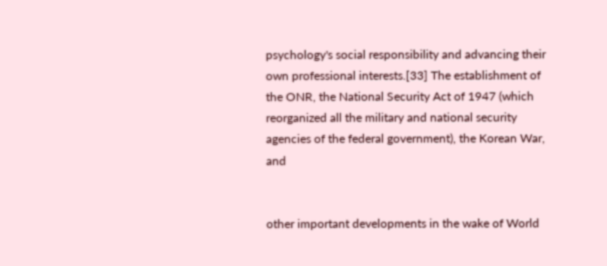psychology's social responsibility and advancing their own professional interests.[33] The establishment of the ONR, the National Security Act of 1947 (which reorganized all the military and national security agencies of the federal government), the Korean War, and


other important developments in the wake of World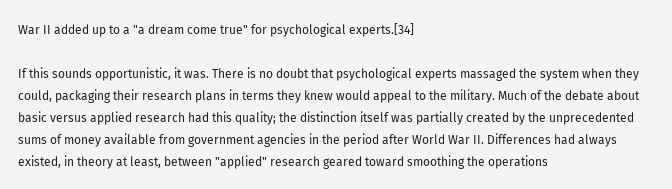War II added up to a "a dream come true" for psychological experts.[34]

If this sounds opportunistic, it was. There is no doubt that psychological experts massaged the system when they could, packaging their research plans in terms they knew would appeal to the military. Much of the debate about basic versus applied research had this quality; the distinction itself was partially created by the unprecedented sums of money available from government agencies in the period after World War II. Differences had always existed, in theory at least, between "applied" research geared toward smoothing the operations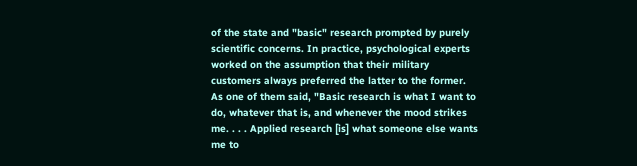of the state and "basic" research prompted by purely scientific concerns. In practice, psychological experts worked on the assumption that their military customers always preferred the latter to the former. As one of them said, "Basic research is what I want to do, whatever that is, and whenever the mood strikes me. . . . Applied research [is] what someone else wants me to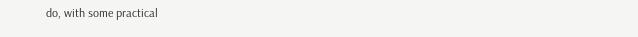do, with some practical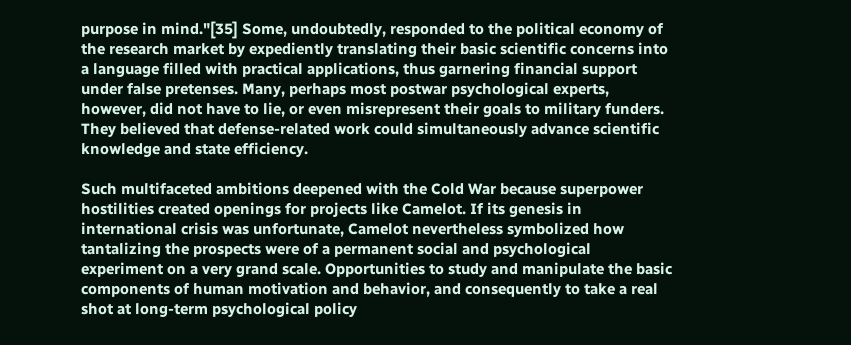purpose in mind."[35] Some, undoubtedly, responded to the political economy of the research market by expediently translating their basic scientific concerns into a language filled with practical applications, thus garnering financial support under false pretenses. Many, perhaps most postwar psychological experts, however, did not have to lie, or even misrepresent their goals to military funders. They believed that defense-related work could simultaneously advance scientific knowledge and state efficiency.

Such multifaceted ambitions deepened with the Cold War because superpower hostilities created openings for projects like Camelot. If its genesis in international crisis was unfortunate, Camelot nevertheless symbolized how tantalizing the prospects were of a permanent social and psychological experiment on a very grand scale. Opportunities to study and manipulate the basic components of human motivation and behavior, and consequently to take a real shot at long-term psychological policy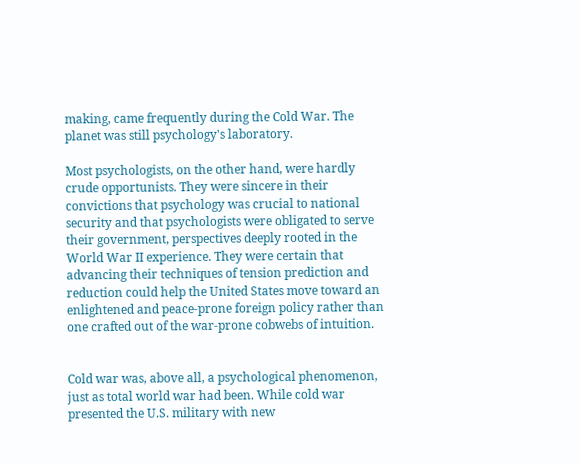making, came frequently during the Cold War. The planet was still psychology's laboratory.

Most psychologists, on the other hand, were hardly crude opportunists. They were sincere in their convictions that psychology was crucial to national security and that psychologists were obligated to serve their government, perspectives deeply rooted in the World War II experience. They were certain that advancing their techniques of tension prediction and reduction could help the United States move toward an enlightened and peace-prone foreign policy rather than one crafted out of the war-prone cobwebs of intuition.


Cold war was, above all, a psychological phenomenon, just as total world war had been. While cold war presented the U.S. military with new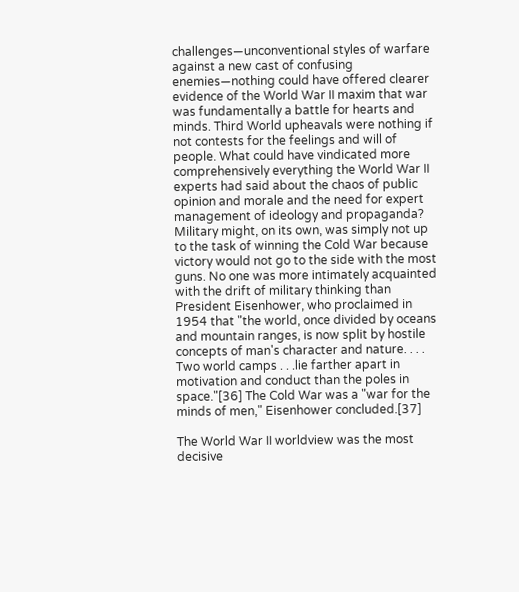challenges—unconventional styles of warfare against a new cast of confusing enemies—nothing could have offered clearer evidence of the World War II maxim that war was fundamentally a battle for hearts and minds. Third World upheavals were nothing if not contests for the feelings and will of people. What could have vindicated more comprehensively everything the World War II experts had said about the chaos of public opinion and morale and the need for expert management of ideology and propaganda? Military might, on its own, was simply not up to the task of winning the Cold War because victory would not go to the side with the most guns. No one was more intimately acquainted with the drift of military thinking than President Eisenhower, who proclaimed in 1954 that "the world, once divided by oceans and mountain ranges, is now split by hostile concepts of man's character and nature. . . . Two world camps . . .lie farther apart in motivation and conduct than the poles in space."[36] The Cold War was a "war for the minds of men," Eisenhower concluded.[37]

The World War II worldview was the most decisive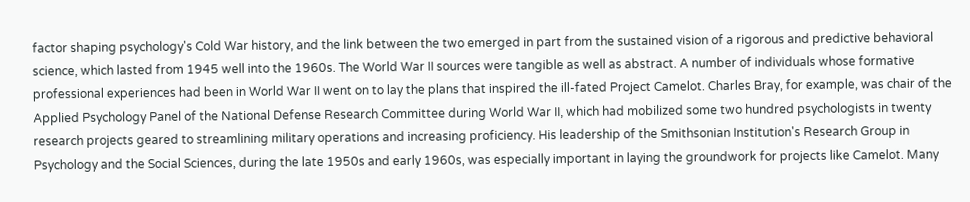factor shaping psychology's Cold War history, and the link between the two emerged in part from the sustained vision of a rigorous and predictive behavioral science, which lasted from 1945 well into the 1960s. The World War II sources were tangible as well as abstract. A number of individuals whose formative professional experiences had been in World War II went on to lay the plans that inspired the ill-fated Project Camelot. Charles Bray, for example, was chair of the Applied Psychology Panel of the National Defense Research Committee during World War II, which had mobilized some two hundred psychologists in twenty research projects geared to streamlining military operations and increasing proficiency. His leadership of the Smithsonian Institution's Research Group in Psychology and the Social Sciences, during the late 1950s and early 1960s, was especially important in laying the groundwork for projects like Camelot. Many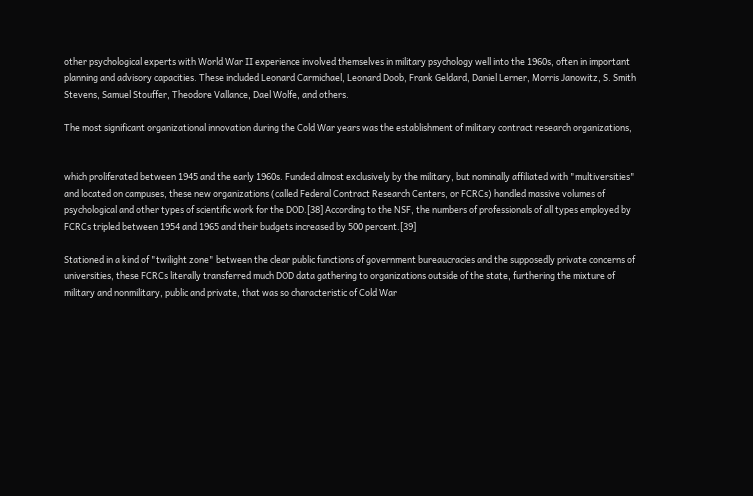other psychological experts with World War II experience involved themselves in military psychology well into the 1960s, often in important planning and advisory capacities. These included Leonard Carmichael, Leonard Doob, Frank Geldard, Daniel Lerner, Morris Janowitz, S. Smith Stevens, Samuel Stouffer, Theodore Vallance, Dael Wolfe, and others.

The most significant organizational innovation during the Cold War years was the establishment of military contract research organizations,


which proliferated between 1945 and the early 1960s. Funded almost exclusively by the military, but nominally affiliated with "multiversities" and located on campuses, these new organizations (called Federal Contract Research Centers, or FCRCs) handled massive volumes of psychological and other types of scientific work for the DOD.[38] According to the NSF, the numbers of professionals of all types employed by FCRCs tripled between 1954 and 1965 and their budgets increased by 500 percent.[39]

Stationed in a kind of "twilight zone" between the clear public functions of government bureaucracies and the supposedly private concerns of universities, these FCRCs literally transferred much DOD data gathering to organizations outside of the state, furthering the mixture of military and nonmilitary, public and private, that was so characteristic of Cold War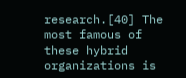research.[40] The most famous of these hybrid organizations is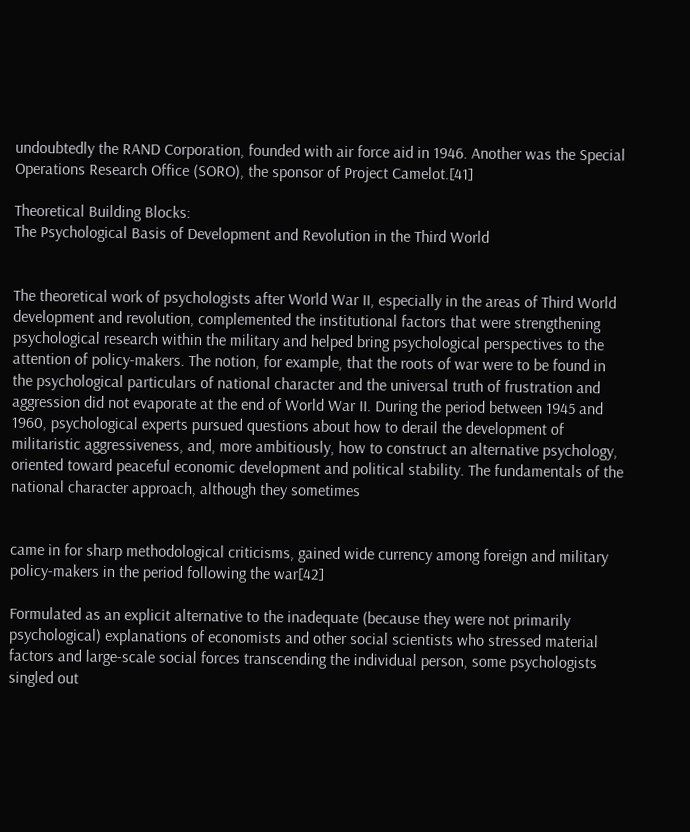undoubtedly the RAND Corporation, founded with air force aid in 1946. Another was the Special Operations Research Office (SORO), the sponsor of Project Camelot.[41]

Theoretical Building Blocks:
The Psychological Basis of Development and Revolution in the Third World


The theoretical work of psychologists after World War II, especially in the areas of Third World development and revolution, complemented the institutional factors that were strengthening psychological research within the military and helped bring psychological perspectives to the attention of policy-makers. The notion, for example, that the roots of war were to be found in the psychological particulars of national character and the universal truth of frustration and aggression did not evaporate at the end of World War II. During the period between 1945 and 1960, psychological experts pursued questions about how to derail the development of militaristic aggressiveness, and, more ambitiously, how to construct an alternative psychology, oriented toward peaceful economic development and political stability. The fundamentals of the national character approach, although they sometimes


came in for sharp methodological criticisms, gained wide currency among foreign and military policy-makers in the period following the war[42]

Formulated as an explicit alternative to the inadequate (because they were not primarily psychological) explanations of economists and other social scientists who stressed material factors and large-scale social forces transcending the individual person, some psychologists singled out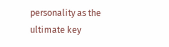personality as the ultimate key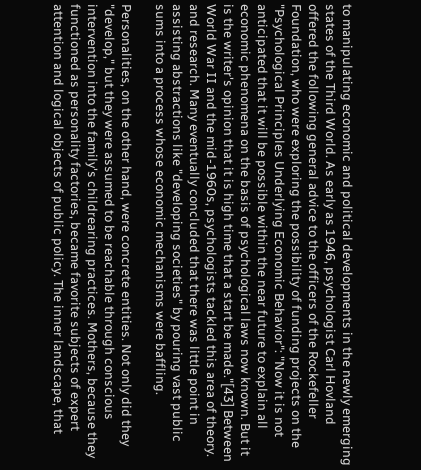to manipulating economic and political developments in the newly emerging states of the Third World. As early as 1946, psychologist Carl Hovland offered the following general advice to the officers of the Rockefeller Foundation, who were exploring the possibility of funding projects on the "Psychological Principles Underlying Economic Behavior": "Now it is not anticipated that it will be possible within the near future to explain all economic phenomena on the basis of psychological laws now known. But it is the writer's opinion that it is high time that a start be made."[43] Between World War II and the mid-1960s, psychologists tackled this area of theory. and research. Many eventually concluded that there was little point in assisting abstractions like "developing societies" by pouring vast public sums into a process whose economic mechanisms were baffling.

Personalities, on the other hand, were concrete entities. Not only did they "develop," but they were assumed to be reachable through conscious intervention into the family's childrearing practices. Mothers, because they functioned as personality factories, became favorite subjects of expert attention and logical objects of public policy. The inner landscape, that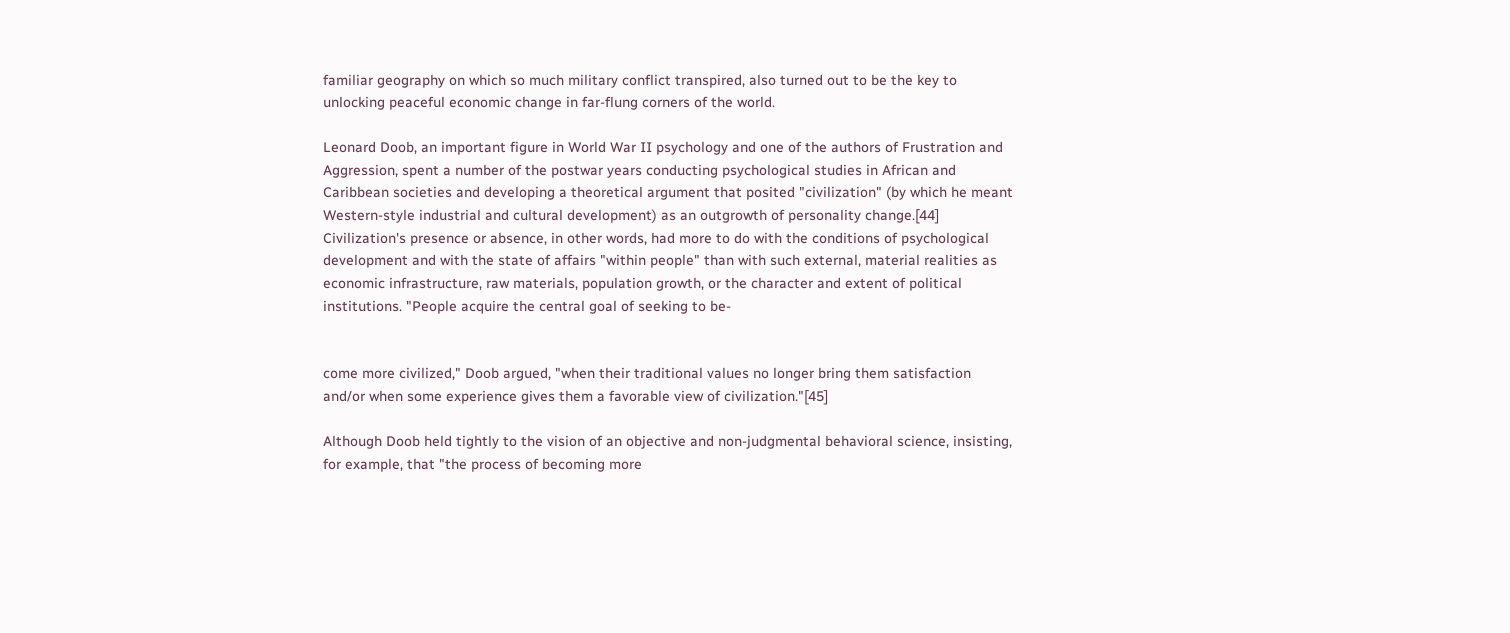familiar geography on which so much military conflict transpired, also turned out to be the key to unlocking peaceful economic change in far-flung corners of the world.

Leonard Doob, an important figure in World War II psychology and one of the authors of Frustration and Aggression, spent a number of the postwar years conducting psychological studies in African and Caribbean societies and developing a theoretical argument that posited "civilization" (by which he meant Western-style industrial and cultural development) as an outgrowth of personality change.[44] Civilization's presence or absence, in other words, had more to do with the conditions of psychological development and with the state of affairs "within people" than with such external, material realities as economic infrastructure, raw materials, population growth, or the character and extent of political institutions. "People acquire the central goal of seeking to be-


come more civilized," Doob argued, "when their traditional values no longer bring them satisfaction and/or when some experience gives them a favorable view of civilization."[45]

Although Doob held tightly to the vision of an objective and non-judgmental behavioral science, insisting, for example, that "the process of becoming more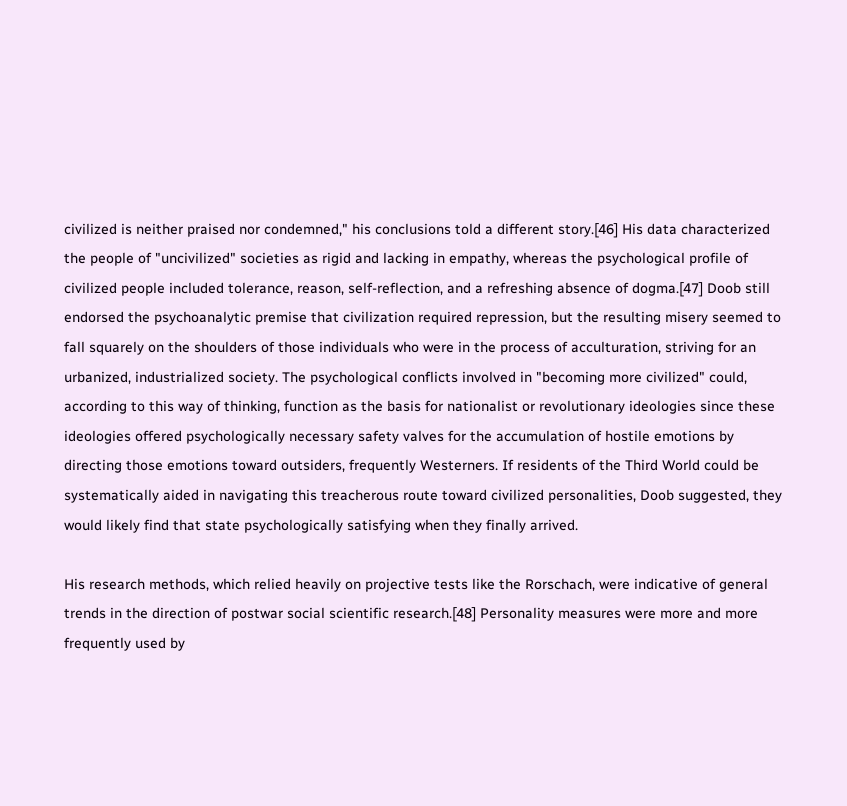civilized is neither praised nor condemned," his conclusions told a different story.[46] His data characterized the people of "uncivilized" societies as rigid and lacking in empathy, whereas the psychological profile of civilized people included tolerance, reason, self-reflection, and a refreshing absence of dogma.[47] Doob still endorsed the psychoanalytic premise that civilization required repression, but the resulting misery seemed to fall squarely on the shoulders of those individuals who were in the process of acculturation, striving for an urbanized, industrialized society. The psychological conflicts involved in "becoming more civilized" could, according to this way of thinking, function as the basis for nationalist or revolutionary ideologies since these ideologies offered psychologically necessary safety valves for the accumulation of hostile emotions by directing those emotions toward outsiders, frequently Westerners. If residents of the Third World could be systematically aided in navigating this treacherous route toward civilized personalities, Doob suggested, they would likely find that state psychologically satisfying when they finally arrived.

His research methods, which relied heavily on projective tests like the Rorschach, were indicative of general trends in the direction of postwar social scientific research.[48] Personality measures were more and more frequently used by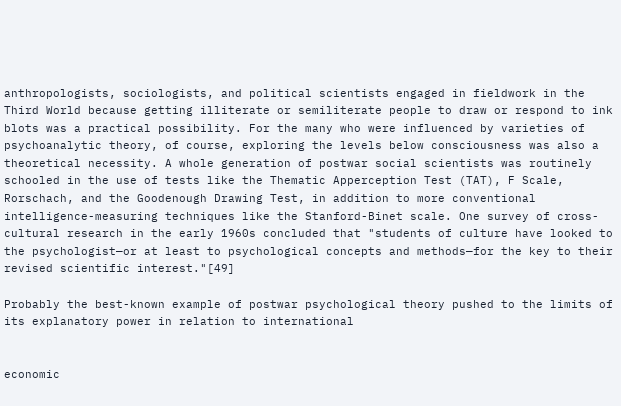anthropologists, sociologists, and political scientists engaged in fieldwork in the Third World because getting illiterate or semiliterate people to draw or respond to ink blots was a practical possibility. For the many who were influenced by varieties of psychoanalytic theory, of course, exploring the levels below consciousness was also a theoretical necessity. A whole generation of postwar social scientists was routinely schooled in the use of tests like the Thematic Apperception Test (TAT), F Scale, Rorschach, and the Goodenough Drawing Test, in addition to more conventional intelligence-measuring techniques like the Stanford-Binet scale. One survey of cross-cultural research in the early 1960s concluded that "students of culture have looked to the psychologist—or at least to psychological concepts and methods—for the key to their revised scientific interest."[49]

Probably the best-known example of postwar psychological theory pushed to the limits of its explanatory power in relation to international


economic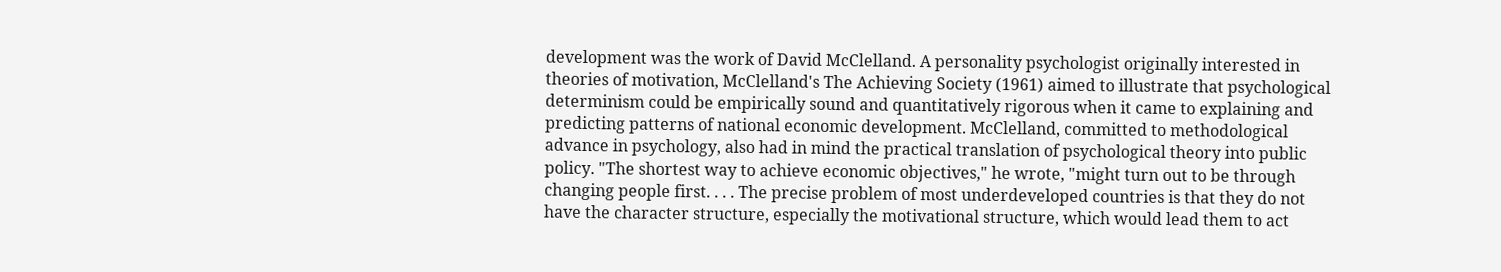development was the work of David McClelland. A personality psychologist originally interested in theories of motivation, McClelland's The Achieving Society (1961) aimed to illustrate that psychological determinism could be empirically sound and quantitatively rigorous when it came to explaining and predicting patterns of national economic development. McClelland, committed to methodological advance in psychology, also had in mind the practical translation of psychological theory into public policy. "The shortest way to achieve economic objectives," he wrote, "might turn out to be through changing people first. . . . The precise problem of most underdeveloped countries is that they do not have the character structure, especially the motivational structure, which would lead them to act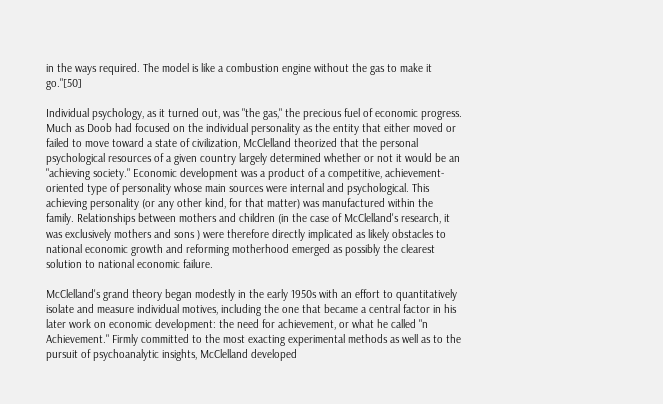in the ways required. The model is like a combustion engine without the gas to make it go."[50]

Individual psychology, as it turned out, was "the gas," the precious fuel of economic progress. Much as Doob had focused on the individual personality as the entity that either moved or failed to move toward a state of civilization, McClelland theorized that the personal psychological resources of a given country largely determined whether or not it would be an "achieving society." Economic development was a product of a competitive, achievement-oriented type of personality whose main sources were internal and psychological. This achieving personality (or any other kind, for that matter) was manufactured within the family. Relationships between mothers and children (in the case of McClelland's research, it was exclusively mothers and sons ) were therefore directly implicated as likely obstacles to national economic growth and reforming motherhood emerged as possibly the clearest solution to national economic failure.

McClelland's grand theory began modestly in the early 1950s with an effort to quantitatively isolate and measure individual motives, including the one that became a central factor in his later work on economic development: the need for achievement, or what he called "n Achievement." Firmly committed to the most exacting experimental methods as well as to the pursuit of psychoanalytic insights, McClelland developed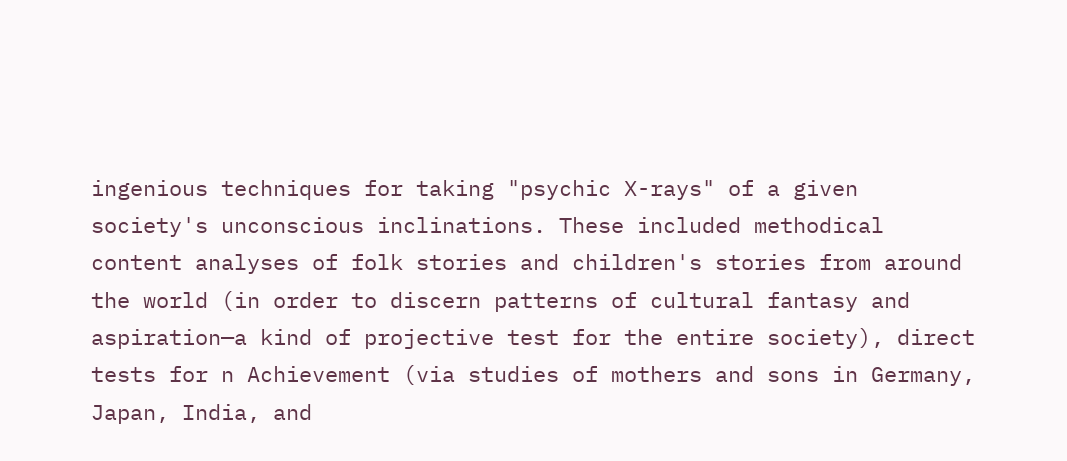ingenious techniques for taking "psychic X-rays" of a given society's unconscious inclinations. These included methodical content analyses of folk stories and children's stories from around the world (in order to discern patterns of cultural fantasy and aspiration—a kind of projective test for the entire society), direct tests for n Achievement (via studies of mothers and sons in Germany, Japan, India, and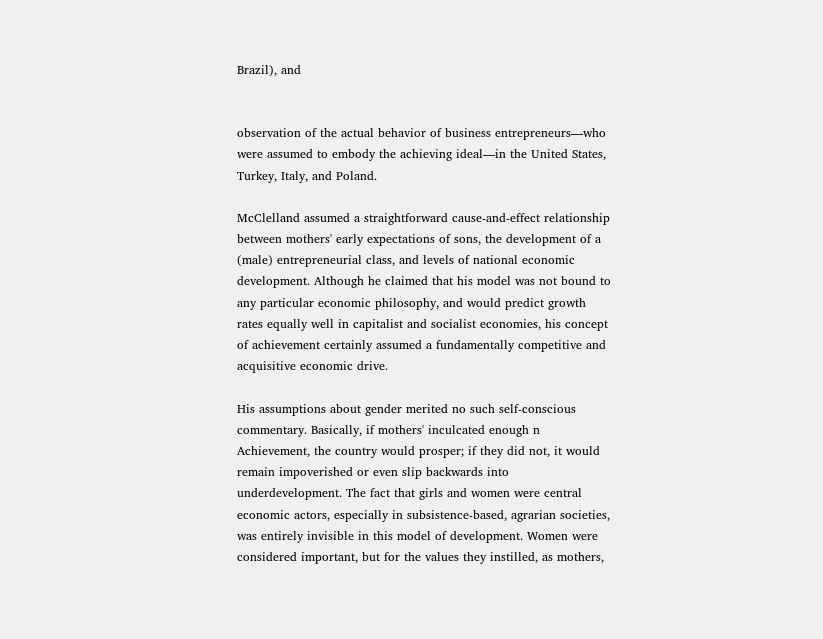Brazil), and


observation of the actual behavior of business entrepreneurs—who were assumed to embody the achieving ideal—in the United States, Turkey, Italy, and Poland.

McClelland assumed a straightforward cause-and-effect relationship between mothers' early expectations of sons, the development of a (male) entrepreneurial class, and levels of national economic development. Although he claimed that his model was not bound to any particular economic philosophy, and would predict growth rates equally well in capitalist and socialist economies, his concept of achievement certainly assumed a fundamentally competitive and acquisitive economic drive.

His assumptions about gender merited no such self-conscious commentary. Basically, if mothers' inculcated enough n Achievement, the country would prosper; if they did not, it would remain impoverished or even slip backwards into underdevelopment. The fact that girls and women were central economic actors, especially in subsistence-based, agrarian societies, was entirely invisible in this model of development. Women were considered important, but for the values they instilled, as mothers,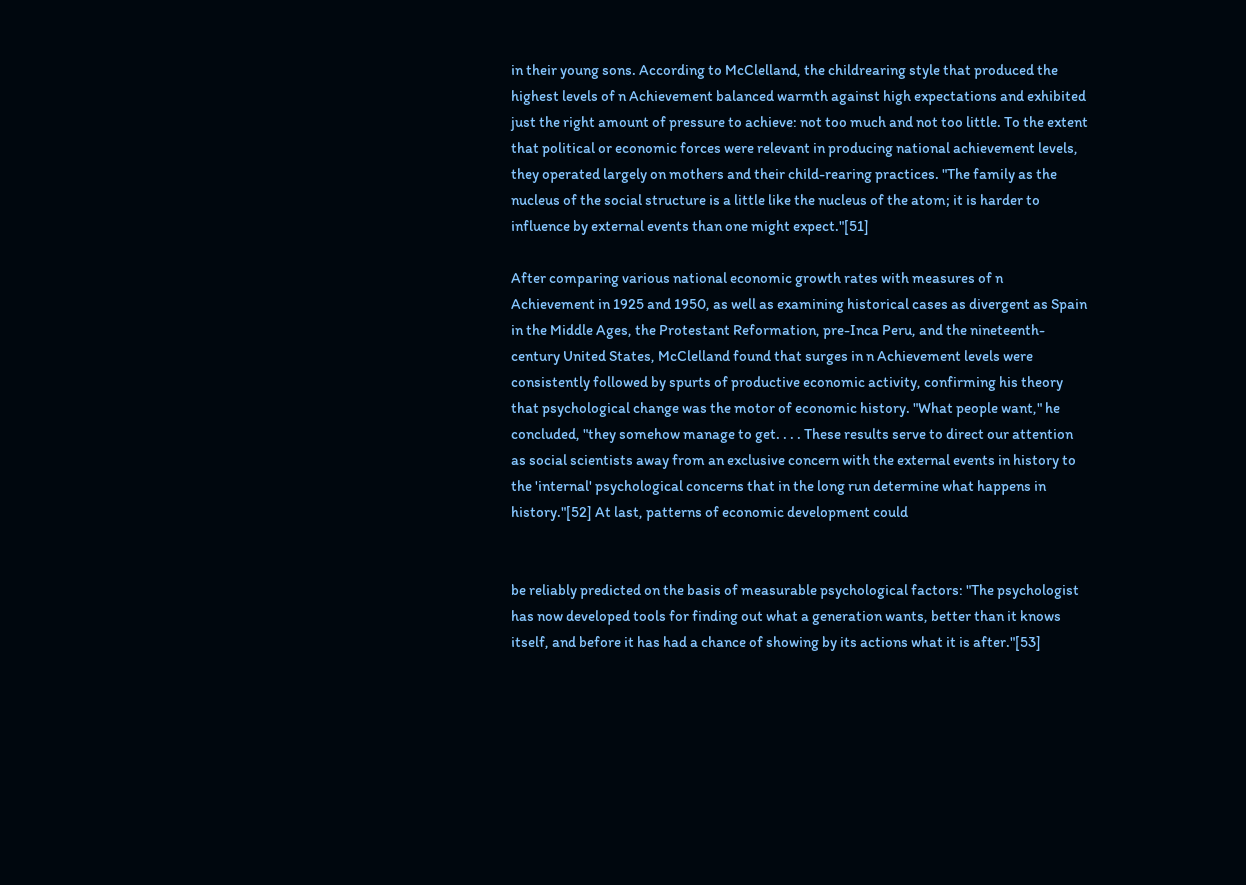in their young sons. According to McClelland, the childrearing style that produced the highest levels of n Achievement balanced warmth against high expectations and exhibited just the right amount of pressure to achieve: not too much and not too little. To the extent that political or economic forces were relevant in producing national achievement levels, they operated largely on mothers and their child-rearing practices. "The family as the nucleus of the social structure is a little like the nucleus of the atom; it is harder to influence by external events than one might expect."[51]

After comparing various national economic growth rates with measures of n Achievement in 1925 and 1950, as well as examining historical cases as divergent as Spain in the Middle Ages, the Protestant Reformation, pre-Inca Peru, and the nineteenth-century United States, McClelland found that surges in n Achievement levels were consistently followed by spurts of productive economic activity, confirming his theory that psychological change was the motor of economic history. "What people want," he concluded, "they somehow manage to get. . . . These results serve to direct our attention as social scientists away from an exclusive concern with the external events in history to the 'internal' psychological concerns that in the long run determine what happens in history."[52] At last, patterns of economic development could


be reliably predicted on the basis of measurable psychological factors: "The psychologist has now developed tools for finding out what a generation wants, better than it knows itself, and before it has had a chance of showing by its actions what it is after."[53]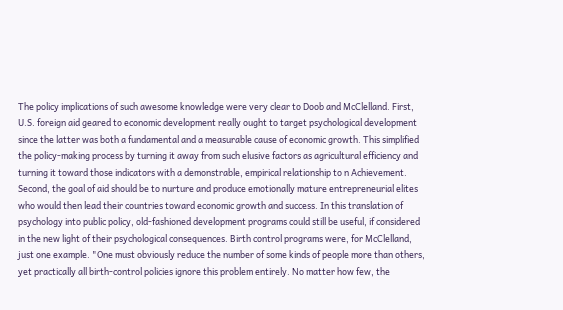The policy implications of such awesome knowledge were very clear to Doob and McClelland. First, U.S. foreign aid geared to economic development really ought to target psychological development since the latter was both a fundamental and a measurable cause of economic growth. This simplified the policy-making process by turning it away from such elusive factors as agricultural efficiency and turning it toward those indicators with a demonstrable, empirical relationship to n Achievement. Second, the goal of aid should be to nurture and produce emotionally mature entrepreneurial elites who would then lead their countries toward economic growth and success. In this translation of psychology into public policy, old-fashioned development programs could still be useful, if considered in the new light of their psychological consequences. Birth control programs were, for McClelland, just one example. "One must obviously reduce the number of some kinds of people more than others, yet practically all birth-control policies ignore this problem entirely. No matter how few, the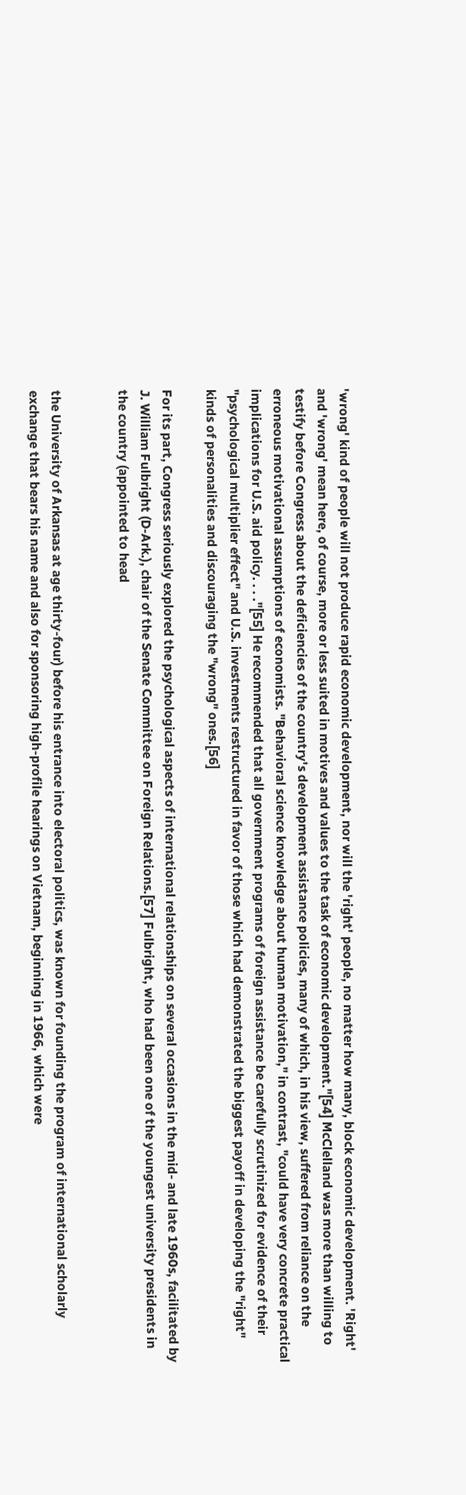'wrong' kind of people will not produce rapid economic development, nor will the 'right' people, no matter how many, block economic development. 'Right' and 'wrong' mean here, of course, more or less suited in motives and values to the task of economic development."[54] McClelland was more than willing to testify before Congress about the deficiencies of the country's development assistance policies, many of which, in his view, suffered from reliance on the erroneous motivational assumptions of economists. "Behavioral science knowledge about human motivation," in contrast, "could have very concrete practical implications for U.S. aid policy. . . ."[55] He recommended that all government programs of foreign assistance be carefully scrutinized for evidence of their "psychological multiplier effect" and U.S. investments restructured in favor of those which had demonstrated the biggest payoff in developing the "right" kinds of personalities and discouraging the "wrong" ones.[56]

For its part, Congress seriously explored the psychological aspects of international relationships on several occasions in the mid- and late 1960s, facilitated by J. William Fulbright (D-Ark.), chair of the Senate Committee on Foreign Relations.[57] Fulbright, who had been one of the youngest university presidents in the country (appointed to head


the University of Arkansas at age thirty-four) before his entrance into electoral politics, was known for founding the program of international scholarly exchange that bears his name and also for sponsoring high-profile hearings on Vietnam, beginning in 1966, which were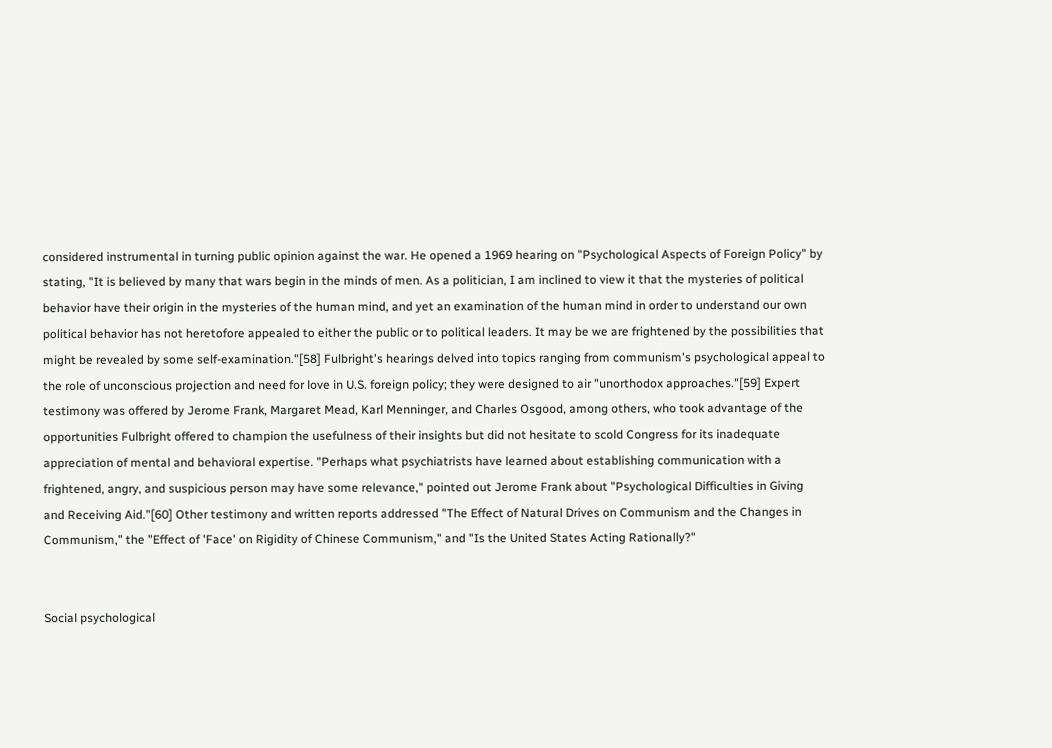considered instrumental in turning public opinion against the war. He opened a 1969 hearing on "Psychological Aspects of Foreign Policy" by stating, "It is believed by many that wars begin in the minds of men. As a politician, I am inclined to view it that the mysteries of political behavior have their origin in the mysteries of the human mind, and yet an examination of the human mind in order to understand our own political behavior has not heretofore appealed to either the public or to political leaders. It may be we are frightened by the possibilities that might be revealed by some self-examination."[58] Fulbright's hearings delved into topics ranging from communism's psychological appeal to the role of unconscious projection and need for love in U.S. foreign policy; they were designed to air "unorthodox approaches."[59] Expert testimony was offered by Jerome Frank, Margaret Mead, Karl Menninger, and Charles Osgood, among others, who took advantage of the opportunities Fulbright offered to champion the usefulness of their insights but did not hesitate to scold Congress for its inadequate appreciation of mental and behavioral expertise. "Perhaps what psychiatrists have learned about establishing communication with a frightened, angry, and suspicious person may have some relevance," pointed out Jerome Frank about "Psychological Difficulties in Giving and Receiving Aid."[60] Other testimony and written reports addressed "The Effect of Natural Drives on Communism and the Changes in Communism," the "Effect of 'Face' on Rigidity of Chinese Communism," and "Is the United States Acting Rationally?"


Social psychological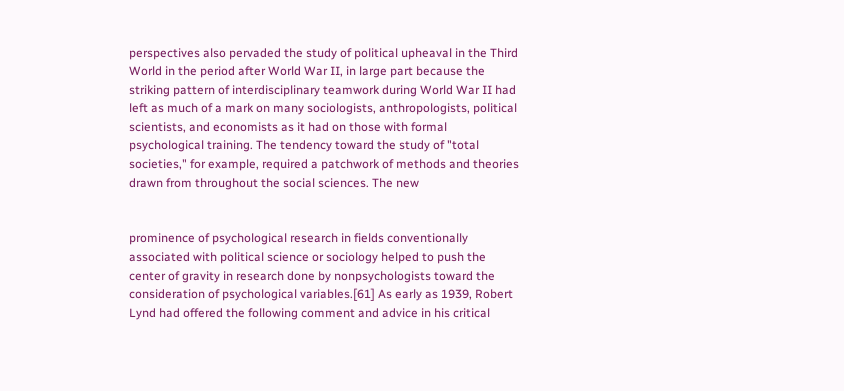perspectives also pervaded the study of political upheaval in the Third World in the period after World War II, in large part because the striking pattern of interdisciplinary teamwork during World War II had left as much of a mark on many sociologists, anthropologists, political scientists, and economists as it had on those with formal psychological training. The tendency toward the study of "total societies," for example, required a patchwork of methods and theories drawn from throughout the social sciences. The new


prominence of psychological research in fields conventionally associated with political science or sociology helped to push the center of gravity in research done by nonpsychologists toward the consideration of psychological variables.[61] As early as 1939, Robert Lynd had offered the following comment and advice in his critical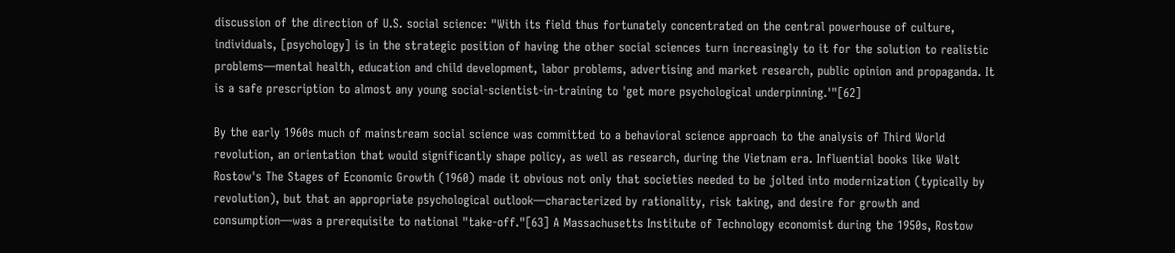discussion of the direction of U.S. social science: "With its field thus fortunately concentrated on the central powerhouse of culture, individuals, [psychology] is in the strategic position of having the other social sciences turn increasingly to it for the solution to realistic problems—mental health, education and child development, labor problems, advertising and market research, public opinion and propaganda. It is a safe prescription to almost any young social-scientist-in-training to 'get more psychological underpinning.'"[62]

By the early 1960s much of mainstream social science was committed to a behavioral science approach to the analysis of Third World revolution, an orientation that would significantly shape policy, as well as research, during the Vietnam era. Influential books like Walt Rostow's The Stages of Economic Growth (1960) made it obvious not only that societies needed to be jolted into modernization (typically by revolution), but that an appropriate psychological outlook—characterized by rationality, risk taking, and desire for growth and consumption—was a prerequisite to national "take-off."[63] A Massachusetts Institute of Technology economist during the 1950s, Rostow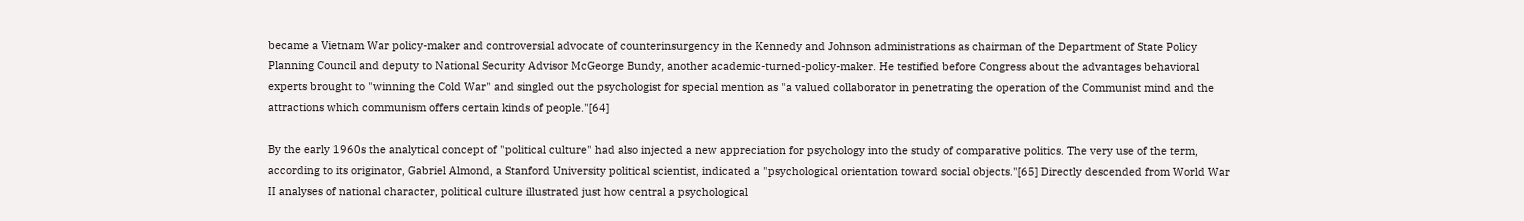became a Vietnam War policy-maker and controversial advocate of counterinsurgency in the Kennedy and Johnson administrations as chairman of the Department of State Policy Planning Council and deputy to National Security Advisor McGeorge Bundy, another academic-turned-policy-maker. He testified before Congress about the advantages behavioral experts brought to "winning the Cold War" and singled out the psychologist for special mention as "a valued collaborator in penetrating the operation of the Communist mind and the attractions which communism offers certain kinds of people."[64]

By the early 1960s the analytical concept of "political culture" had also injected a new appreciation for psychology into the study of comparative politics. The very use of the term, according to its originator, Gabriel Almond, a Stanford University political scientist, indicated a "psychological orientation toward social objects."[65] Directly descended from World War II analyses of national character, political culture illustrated just how central a psychological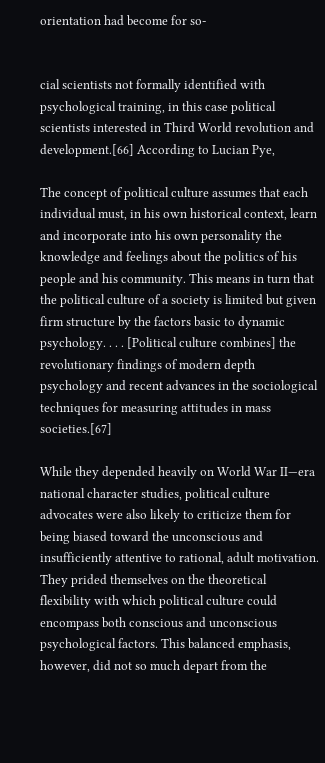orientation had become for so-


cial scientists not formally identified with psychological training, in this case political scientists interested in Third World revolution and development.[66] According to Lucian Pye,

The concept of political culture assumes that each individual must, in his own historical context, learn and incorporate into his own personality the knowledge and feelings about the politics of his people and his community. This means in turn that the political culture of a society is limited but given firm structure by the factors basic to dynamic psychology. . . . [Political culture combines] the revolutionary findings of modern depth psychology and recent advances in the sociological techniques for measuring attitudes in mass societies.[67]

While they depended heavily on World War II—era national character studies, political culture advocates were also likely to criticize them for being biased toward the unconscious and insufficiently attentive to rational, adult motivation. They prided themselves on the theoretical flexibility with which political culture could encompass both conscious and unconscious psychological factors. This balanced emphasis, however, did not so much depart from the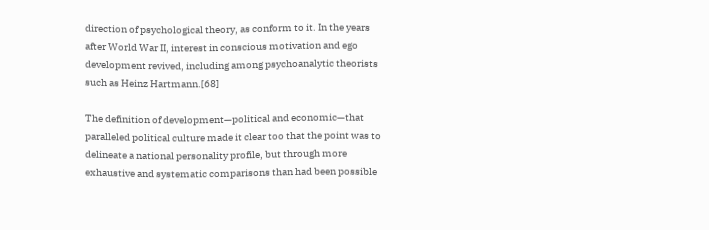direction of psychological theory, as conform to it. In the years after World War II, interest in conscious motivation and ego development revived, including among psychoanalytic theorists such as Heinz Hartmann.[68]

The definition of development—political and economic—that paralleled political culture made it clear too that the point was to delineate a national personality profile, but through more exhaustive and systematic comparisons than had been possible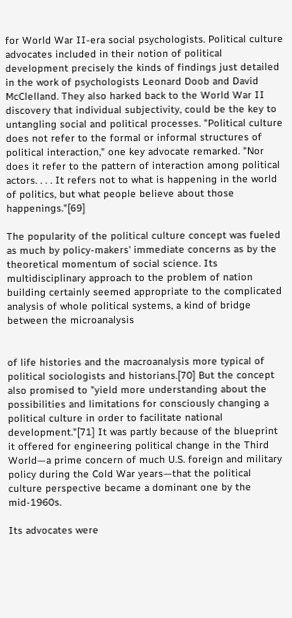for World War II-era social psychologists. Political culture advocates included in their notion of political development precisely the kinds of findings just detailed in the work of psychologists Leonard Doob and David McClelland. They also harked back to the World War II discovery that individual subjectivity, could be the key to untangling social and political processes. "Political culture does not refer to the formal or informal structures of political interaction," one key advocate remarked. "Nor does it refer to the pattern of interaction among political actors. . . . It refers not to what is happening in the world of politics, but what people believe about those happenings."[69]

The popularity of the political culture concept was fueled as much by policy-makers' immediate concerns as by the theoretical momentum of social science. Its multidisciplinary approach to the problem of nation building certainly seemed appropriate to the complicated analysis of whole political systems, a kind of bridge between the microanalysis


of life histories and the macroanalysis more typical of political sociologists and historians.[70] But the concept also promised to "yield more understanding about the possibilities and limitations for consciously changing a political culture in order to facilitate national development."[71] It was partly because of the blueprint it offered for engineering political change in the Third World—a prime concern of much U.S. foreign and military policy during the Cold War years—that the political culture perspective became a dominant one by the mid-1960s.

Its advocates were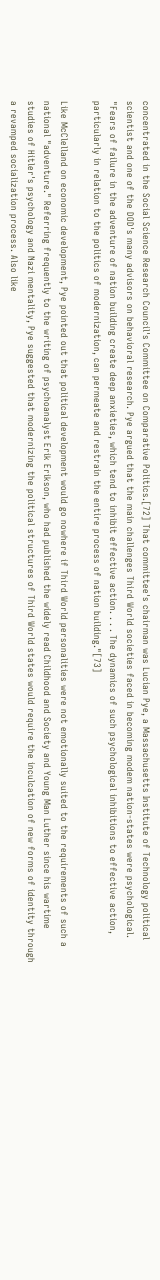concentrated in the Social Science Research Council's Committee on Comparative Politics.[72] That committee's chairman was Lucian Pye, a Massachusetts Institute of Technology political scientist and one of the DOD's many advisors on behavioral research. Pye argued that the main challenges Third World societies faced in becoming modem nation-states were psychological. "Fears of failure in the adventure of nation building create deep anxieties, which tend to inhibit effective action. . . . The dynamics of such psychological inhibitions to effective action, particularly in relation to the politics of modernization, can permeate and restrain the entire process of nation building."[73]

Like McClelland on economic development, Pye pointed out that political development would go nowhere if Third World personalities were not emotionally suited to the requirements of such a national "adventure." Referring frequently to the writing of psychoanalyst Erik Erikson, who had published the widely read Childhood and Society and Young Man Luther since his wartime studies of Hitler's psychology and Nazi mentality, Pye suggested that modernizing the political structures of Third World states would require the inculcation of new forms of identity through a revamped socialization process. Also like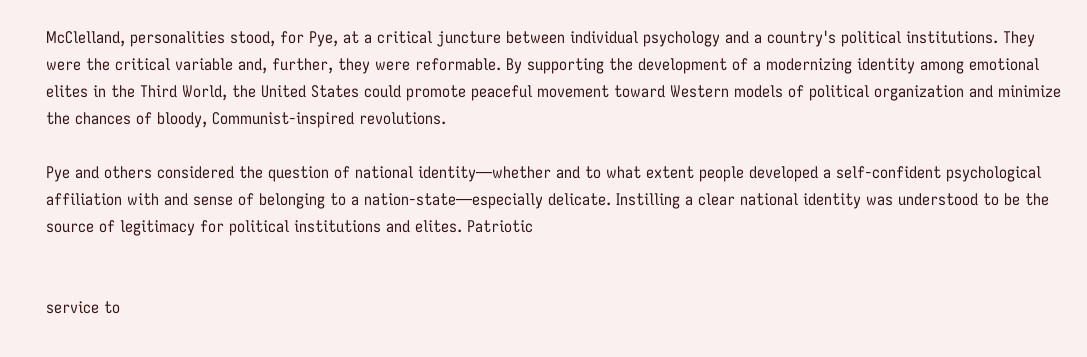McClelland, personalities stood, for Pye, at a critical juncture between individual psychology and a country's political institutions. They were the critical variable and, further, they were reformable. By supporting the development of a modernizing identity among emotional elites in the Third World, the United States could promote peaceful movement toward Western models of political organization and minimize the chances of bloody, Communist-inspired revolutions.

Pye and others considered the question of national identity—whether and to what extent people developed a self-confident psychological affiliation with and sense of belonging to a nation-state—especially delicate. Instilling a clear national identity was understood to be the source of legitimacy for political institutions and elites. Patriotic


service to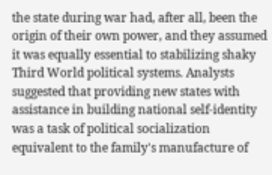the state during war had, after all, been the origin of their own power, and they assumed it was equally essential to stabilizing shaky Third World political systems. Analysts suggested that providing new states with assistance in building national self-identity was a task of political socialization equivalent to the family's manufacture of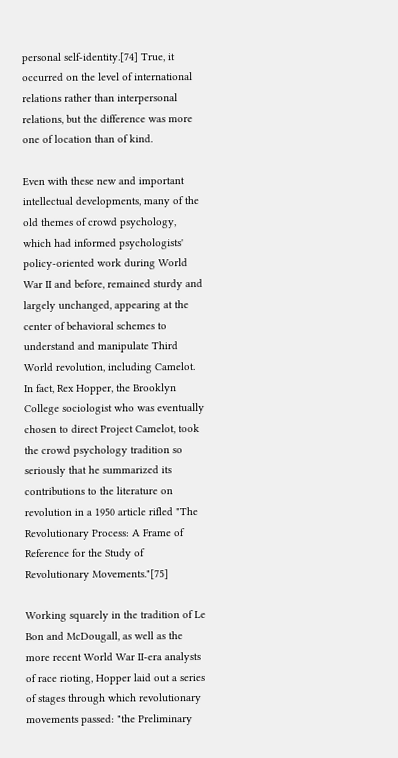personal self-identity.[74] True, it occurred on the level of international relations rather than interpersonal relations, but the difference was more one of location than of kind.

Even with these new and important intellectual developments, many of the old themes of crowd psychology, which had informed psychologists' policy-oriented work during World War II and before, remained sturdy and largely unchanged, appearing at the center of behavioral schemes to understand and manipulate Third World revolution, including Camelot. In fact, Rex Hopper, the Brooklyn College sociologist who was eventually chosen to direct Project Camelot, took the crowd psychology tradition so seriously that he summarized its contributions to the literature on revolution in a 1950 article rifled "The Revolutionary Process: A Frame of Reference for the Study of Revolutionary Movements."[75]

Working squarely in the tradition of Le Bon and McDougall, as well as the more recent World War II-era analysts of race rioting, Hopper laid out a series of stages through which revolutionary movements passed: "the Preliminary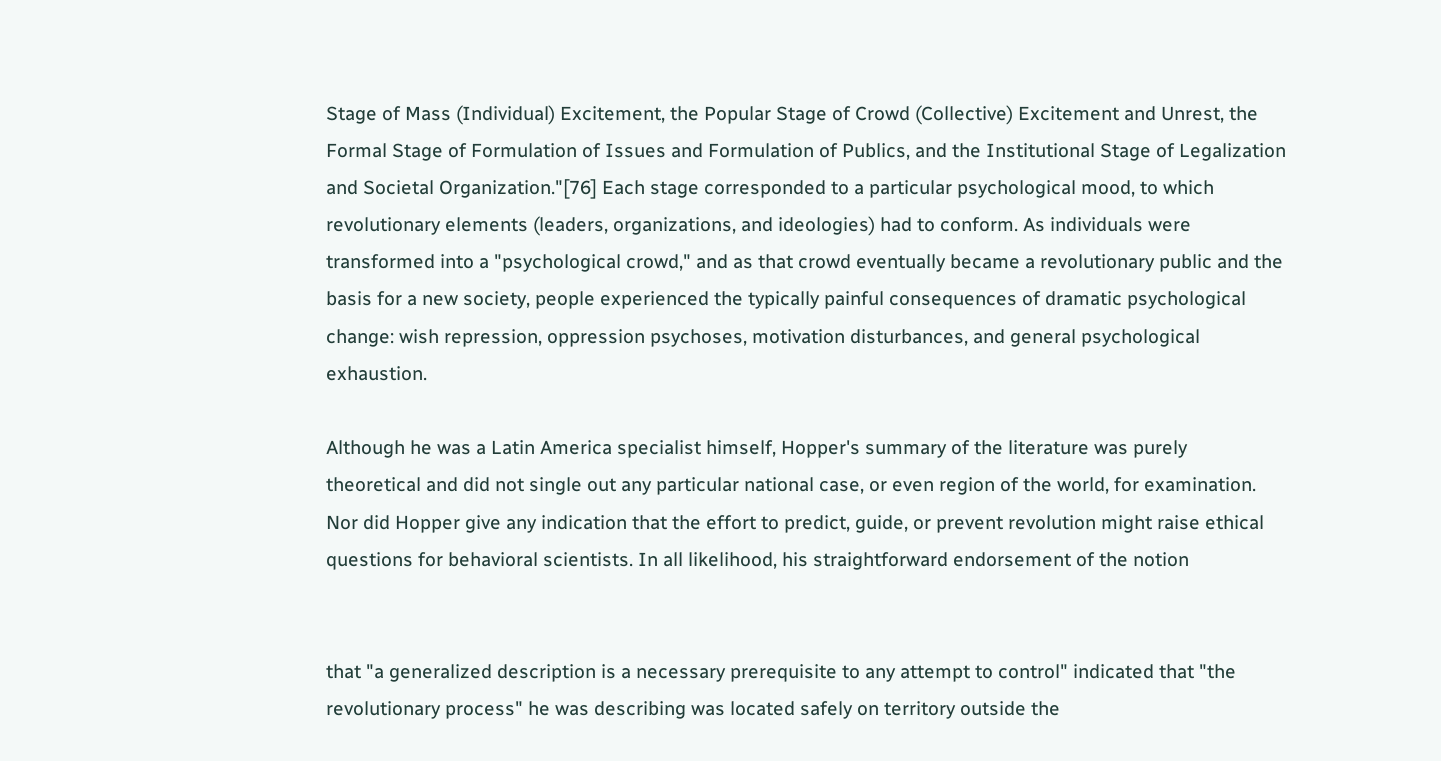Stage of Mass (Individual) Excitement, the Popular Stage of Crowd (Collective) Excitement and Unrest, the Formal Stage of Formulation of Issues and Formulation of Publics, and the Institutional Stage of Legalization and Societal Organization."[76] Each stage corresponded to a particular psychological mood, to which revolutionary elements (leaders, organizations, and ideologies) had to conform. As individuals were transformed into a "psychological crowd," and as that crowd eventually became a revolutionary public and the basis for a new society, people experienced the typically painful consequences of dramatic psychological change: wish repression, oppression psychoses, motivation disturbances, and general psychological exhaustion.

Although he was a Latin America specialist himself, Hopper's summary of the literature was purely theoretical and did not single out any particular national case, or even region of the world, for examination. Nor did Hopper give any indication that the effort to predict, guide, or prevent revolution might raise ethical questions for behavioral scientists. In all likelihood, his straightforward endorsement of the notion


that "a generalized description is a necessary prerequisite to any attempt to control" indicated that "the revolutionary process" he was describing was located safely on territory outside the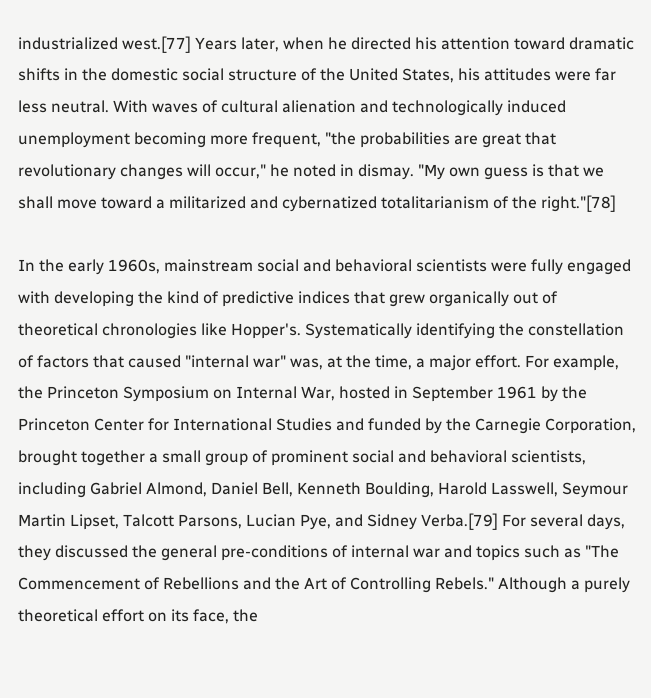industrialized west.[77] Years later, when he directed his attention toward dramatic shifts in the domestic social structure of the United States, his attitudes were far less neutral. With waves of cultural alienation and technologically induced unemployment becoming more frequent, "the probabilities are great that revolutionary changes will occur," he noted in dismay. "My own guess is that we shall move toward a militarized and cybernatized totalitarianism of the right."[78]

In the early 1960s, mainstream social and behavioral scientists were fully engaged with developing the kind of predictive indices that grew organically out of theoretical chronologies like Hopper's. Systematically identifying the constellation of factors that caused "internal war" was, at the time, a major effort. For example, the Princeton Symposium on Internal War, hosted in September 1961 by the Princeton Center for International Studies and funded by the Carnegie Corporation, brought together a small group of prominent social and behavioral scientists, including Gabriel Almond, Daniel Bell, Kenneth Boulding, Harold Lasswell, Seymour Martin Lipset, Talcott Parsons, Lucian Pye, and Sidney Verba.[79] For several days, they discussed the general pre-conditions of internal war and topics such as "The Commencement of Rebellions and the Art of Controlling Rebels." Although a purely theoretical effort on its face, the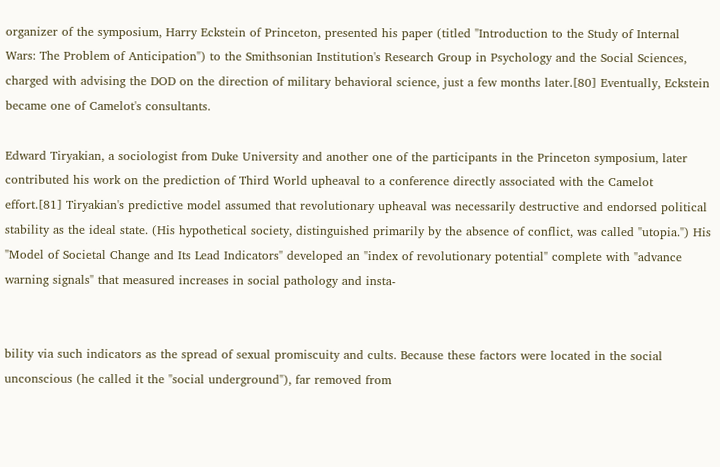organizer of the symposium, Harry Eckstein of Princeton, presented his paper (titled "Introduction to the Study of Internal Wars: The Problem of Anticipation") to the Smithsonian Institution's Research Group in Psychology and the Social Sciences, charged with advising the DOD on the direction of military behavioral science, just a few months later.[80] Eventually, Eckstein became one of Camelot's consultants.

Edward Tiryakian, a sociologist from Duke University and another one of the participants in the Princeton symposium, later contributed his work on the prediction of Third World upheaval to a conference directly associated with the Camelot effort.[81] Tiryakian's predictive model assumed that revolutionary upheaval was necessarily destructive and endorsed political stability as the ideal state. (His hypothetical society, distinguished primarily by the absence of conflict, was called "utopia.") His "Model of Societal Change and Its Lead Indicators" developed an "index of revolutionary potential" complete with "advance warning signals" that measured increases in social pathology and insta-


bility via such indicators as the spread of sexual promiscuity and cults. Because these factors were located in the social unconscious (he called it the "social underground"), far removed from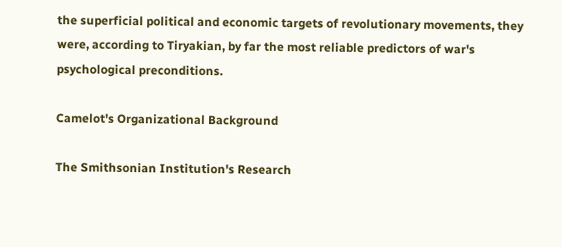the superficial political and economic targets of revolutionary movements, they were, according to Tiryakian, by far the most reliable predictors of war's psychological preconditions.

Camelot's Organizational Background

The Smithsonian Institution's Research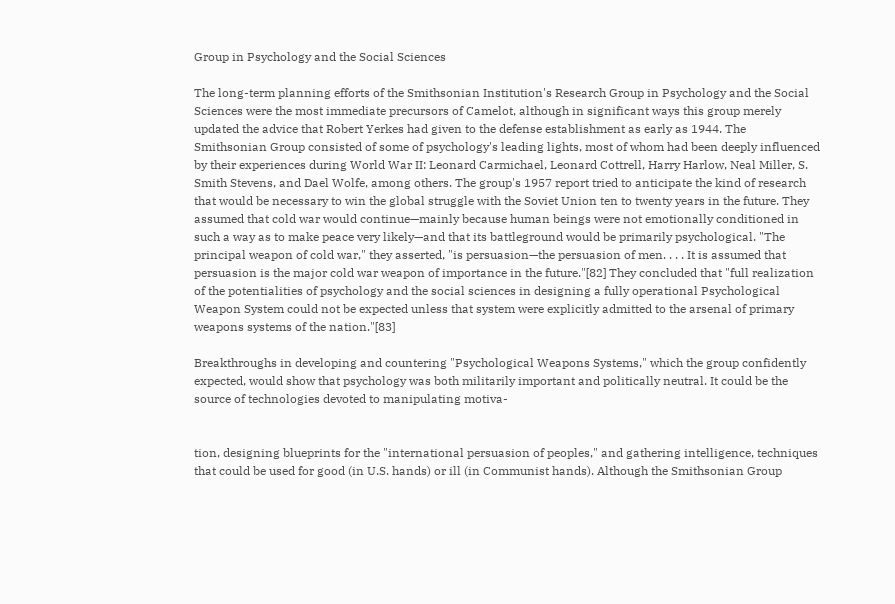Group in Psychology and the Social Sciences

The long-term planning efforts of the Smithsonian Institution's Research Group in Psychology and the Social Sciences were the most immediate precursors of Camelot, although in significant ways this group merely updated the advice that Robert Yerkes had given to the defense establishment as early as 1944. The Smithsonian Group consisted of some of psychology's leading lights, most of whom had been deeply influenced by their experiences during World War II: Leonard Carmichael, Leonard Cottrell, Harry Harlow, Neal Miller, S. Smith Stevens, and Dael Wolfe, among others. The group's 1957 report tried to anticipate the kind of research that would be necessary to win the global struggle with the Soviet Union ten to twenty years in the future. They assumed that cold war would continue—mainly because human beings were not emotionally conditioned in such a way as to make peace very likely—and that its battleground would be primarily psychological. "The principal weapon of cold war," they asserted, "is persuasion—the persuasion of men. . . . It is assumed that persuasion is the major cold war weapon of importance in the future."[82] They concluded that "full realization of the potentialities of psychology and the social sciences in designing a fully operational Psychological Weapon System could not be expected unless that system were explicitly admitted to the arsenal of primary weapons systems of the nation."[83]

Breakthroughs in developing and countering "Psychological Weapons Systems," which the group confidently expected, would show that psychology was both militarily important and politically neutral. It could be the source of technologies devoted to manipulating motiva-


tion, designing blueprints for the "international persuasion of peoples," and gathering intelligence, techniques that could be used for good (in U.S. hands) or ill (in Communist hands). Although the Smithsonian Group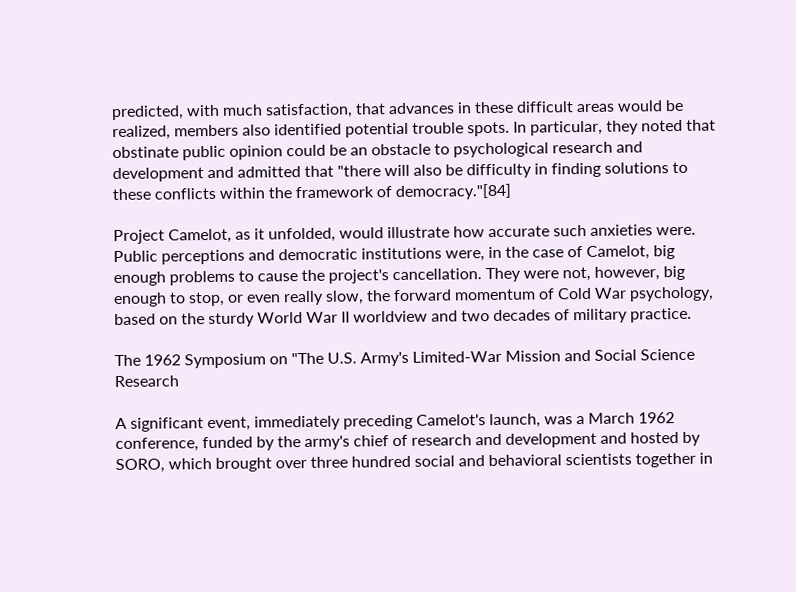predicted, with much satisfaction, that advances in these difficult areas would be realized, members also identified potential trouble spots. In particular, they noted that obstinate public opinion could be an obstacle to psychological research and development and admitted that "there will also be difficulty in finding solutions to these conflicts within the framework of democracy."[84]

Project Camelot, as it unfolded, would illustrate how accurate such anxieties were. Public perceptions and democratic institutions were, in the case of Camelot, big enough problems to cause the project's cancellation. They were not, however, big enough to stop, or even really slow, the forward momentum of Cold War psychology, based on the sturdy World War II worldview and two decades of military practice.

The 1962 Symposium on "The U.S. Army's Limited-War Mission and Social Science Research

A significant event, immediately preceding Camelot's launch, was a March 1962 conference, funded by the army's chief of research and development and hosted by SORO, which brought over three hundred social and behavioral scientists together in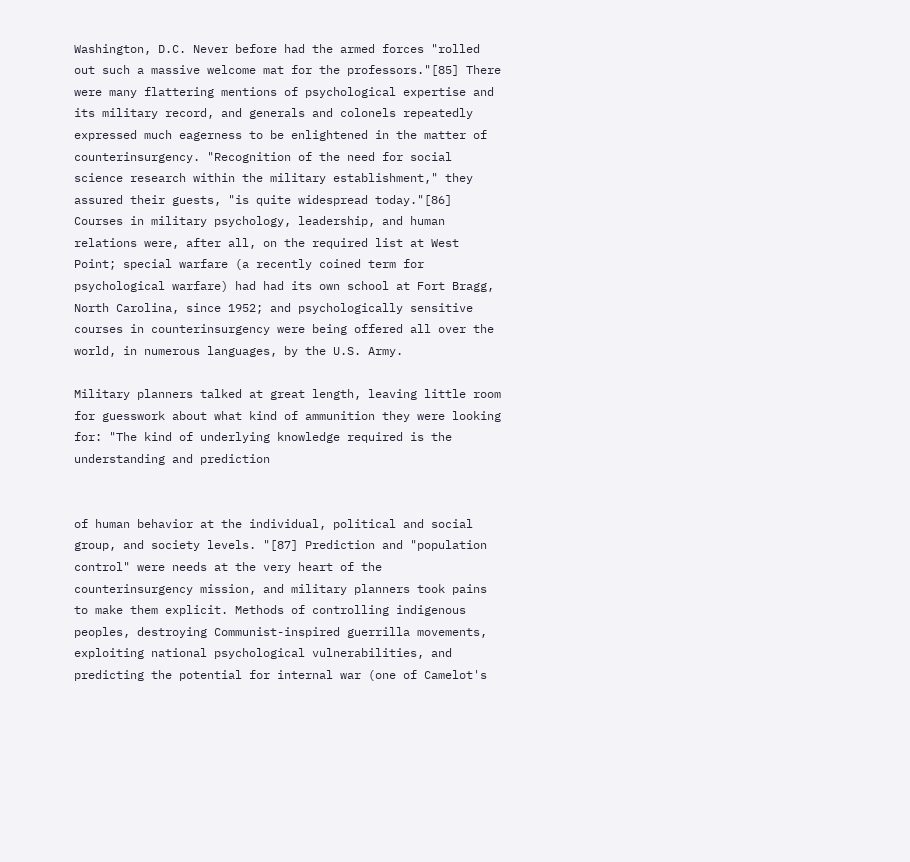Washington, D.C. Never before had the armed forces "rolled out such a massive welcome mat for the professors."[85] There were many flattering mentions of psychological expertise and its military record, and generals and colonels repeatedly expressed much eagerness to be enlightened in the matter of counterinsurgency. "Recognition of the need for social science research within the military establishment," they assured their guests, "is quite widespread today."[86] Courses in military psychology, leadership, and human relations were, after all, on the required list at West Point; special warfare (a recently coined term for psychological warfare) had had its own school at Fort Bragg, North Carolina, since 1952; and psychologically sensitive courses in counterinsurgency were being offered all over the world, in numerous languages, by the U.S. Army.

Military planners talked at great length, leaving little room for guesswork about what kind of ammunition they were looking for: "The kind of underlying knowledge required is the understanding and prediction


of human behavior at the individual, political and social group, and society levels. "[87] Prediction and "population control" were needs at the very heart of the counterinsurgency mission, and military planners took pains to make them explicit. Methods of controlling indigenous peoples, destroying Communist-inspired guerrilla movements, exploiting national psychological vulnerabilities, and predicting the potential for internal war (one of Camelot's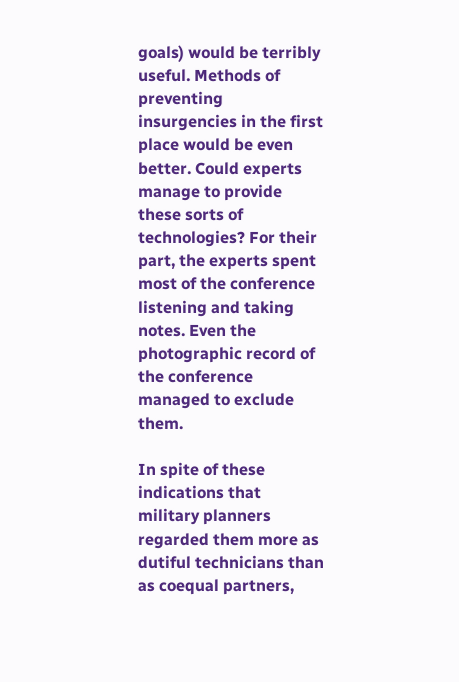goals) would be terribly useful. Methods of preventing insurgencies in the first place would be even better. Could experts manage to provide these sorts of technologies? For their part, the experts spent most of the conference listening and taking notes. Even the photographic record of the conference managed to exclude them.

In spite of these indications that military planners regarded them more as dutiful technicians than as coequal partners,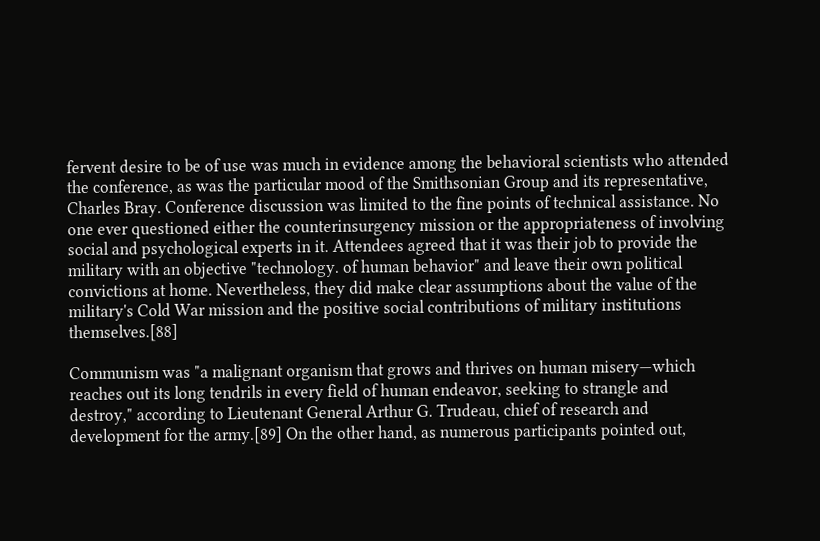fervent desire to be of use was much in evidence among the behavioral scientists who attended the conference, as was the particular mood of the Smithsonian Group and its representative, Charles Bray. Conference discussion was limited to the fine points of technical assistance. No one ever questioned either the counterinsurgency mission or the appropriateness of involving social and psychological experts in it. Attendees agreed that it was their job to provide the military with an objective "technology. of human behavior" and leave their own political convictions at home. Nevertheless, they did make clear assumptions about the value of the military's Cold War mission and the positive social contributions of military institutions themselves.[88]

Communism was "a malignant organism that grows and thrives on human misery—which reaches out its long tendrils in every field of human endeavor, seeking to strangle and destroy," according to Lieutenant General Arthur G. Trudeau, chief of research and development for the army.[89] On the other hand, as numerous participants pointed out,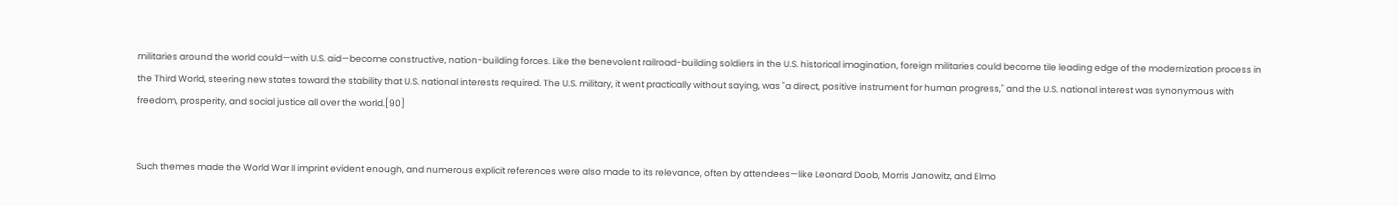militaries around the world could—with U.S. aid—become constructive, nation-building forces. Like the benevolent railroad-building soldiers in the U.S. historical imagination, foreign militaries could become tile leading edge of the modernization process in the Third World, steering new states toward the stability that U.S. national interests required. The U.S. military, it went practically without saying, was "a direct, positive instrument for human progress," and the U.S. national interest was synonymous with freedom, prosperity, and social justice all over the world.[90]


Such themes made the World War II imprint evident enough, and numerous explicit references were also made to its relevance, often by attendees—like Leonard Doob, Morris Janowitz, and Elmo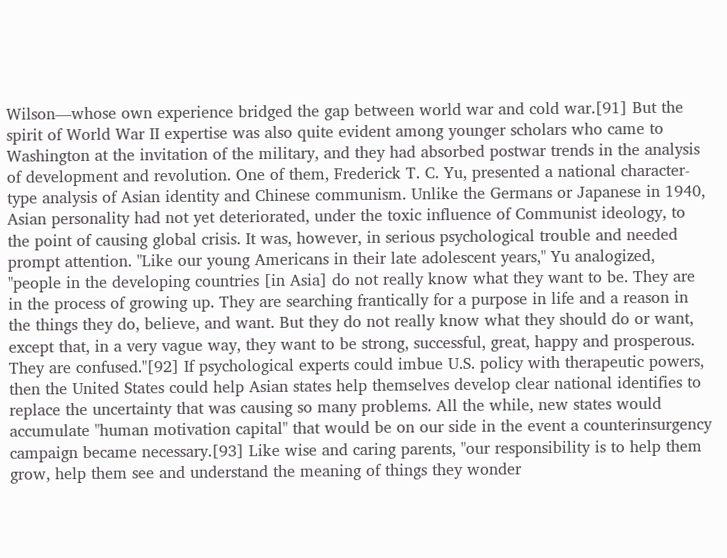Wilson—whose own experience bridged the gap between world war and cold war.[91] But the spirit of World War II expertise was also quite evident among younger scholars who came to Washington at the invitation of the military, and they had absorbed postwar trends in the analysis of development and revolution. One of them, Frederick T. C. Yu, presented a national character-type analysis of Asian identity and Chinese communism. Unlike the Germans or Japanese in 1940, Asian personality had not yet deteriorated, under the toxic influence of Communist ideology, to the point of causing global crisis. It was, however, in serious psychological trouble and needed prompt attention. "Like our young Americans in their late adolescent years," Yu analogized, "people in the developing countries [in Asia] do not really know what they want to be. They are in the process of growing up. They are searching frantically for a purpose in life and a reason in the things they do, believe, and want. But they do not really know what they should do or want, except that, in a very vague way, they want to be strong, successful, great, happy and prosperous. They are confused."[92] If psychological experts could imbue U.S. policy with therapeutic powers, then the United States could help Asian states help themselves develop clear national identifies to replace the uncertainty that was causing so many problems. All the while, new states would accumulate "human motivation capital" that would be on our side in the event a counterinsurgency campaign became necessary.[93] Like wise and caring parents, "our responsibility is to help them grow, help them see and understand the meaning of things they wonder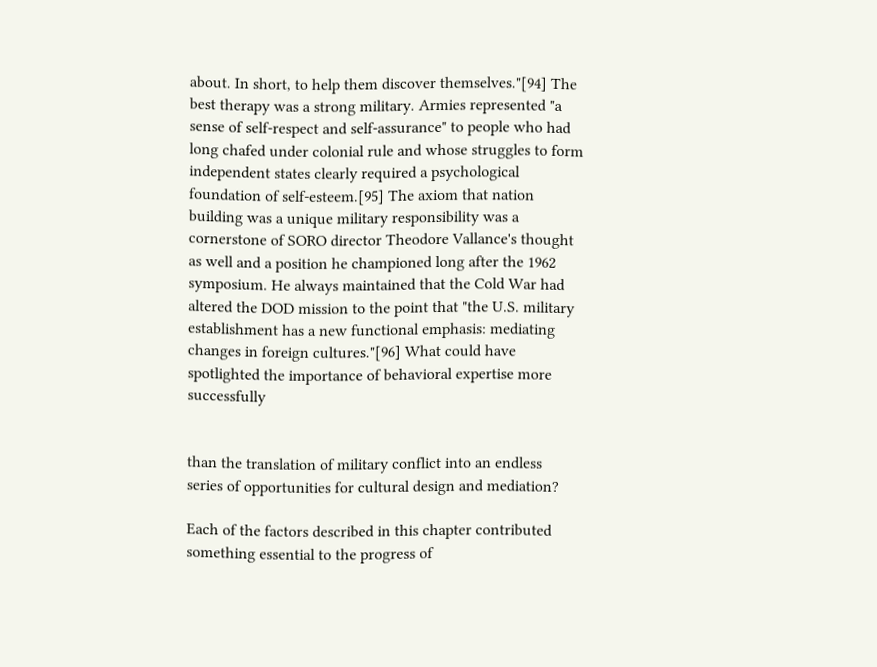about. In short, to help them discover themselves."[94] The best therapy was a strong military. Armies represented "a sense of self-respect and self-assurance" to people who had long chafed under colonial rule and whose struggles to form independent states clearly required a psychological foundation of self-esteem.[95] The axiom that nation building was a unique military responsibility was a cornerstone of SORO director Theodore Vallance's thought as well and a position he championed long after the 1962 symposium. He always maintained that the Cold War had altered the DOD mission to the point that "the U.S. military establishment has a new functional emphasis: mediating changes in foreign cultures."[96] What could have spotlighted the importance of behavioral expertise more successfully


than the translation of military conflict into an endless series of opportunities for cultural design and mediation?

Each of the factors described in this chapter contributed something essential to the progress of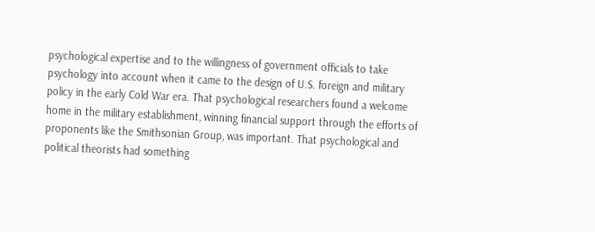psychological expertise and to the willingness of government officials to take psychology into account when it came to the design of U.S. foreign and military policy in the early Cold War era. That psychological researchers found a welcome home in the military establishment, winning financial support through the efforts of proponents like the Smithsonian Group, was important. That psychological and political theorists had something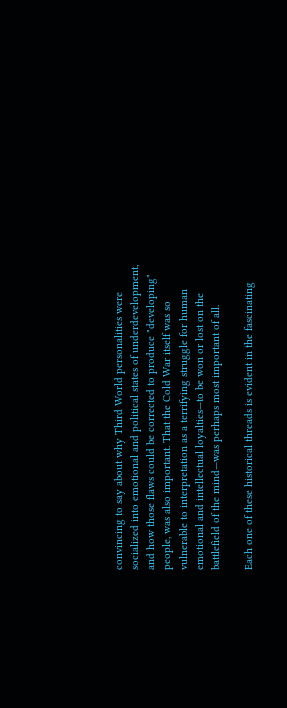convincing to say about why Third World personalities were socialized into emotional and political states of underdevelopment, and how those flaws could be corrected to produce "developing" people, was also important. That the Cold War itself was so vulnerable to interpretation as a terrifying struggle for human emotional and intellectual loyalties—to be won or lost on the battlefield of the mind—was perhaps most important of all.

Each one of these historical threads is evident in the fascinating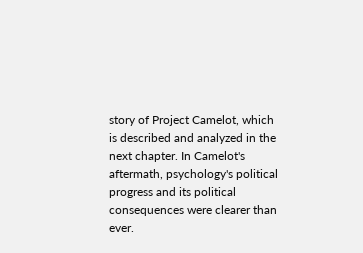story of Project Camelot, which is described and analyzed in the next chapter. In Camelot's aftermath, psychology's political progress and its political consequences were clearer than ever.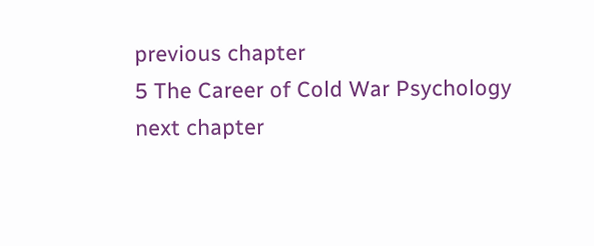previous chapter
5 The Career of Cold War Psychology
next chapter